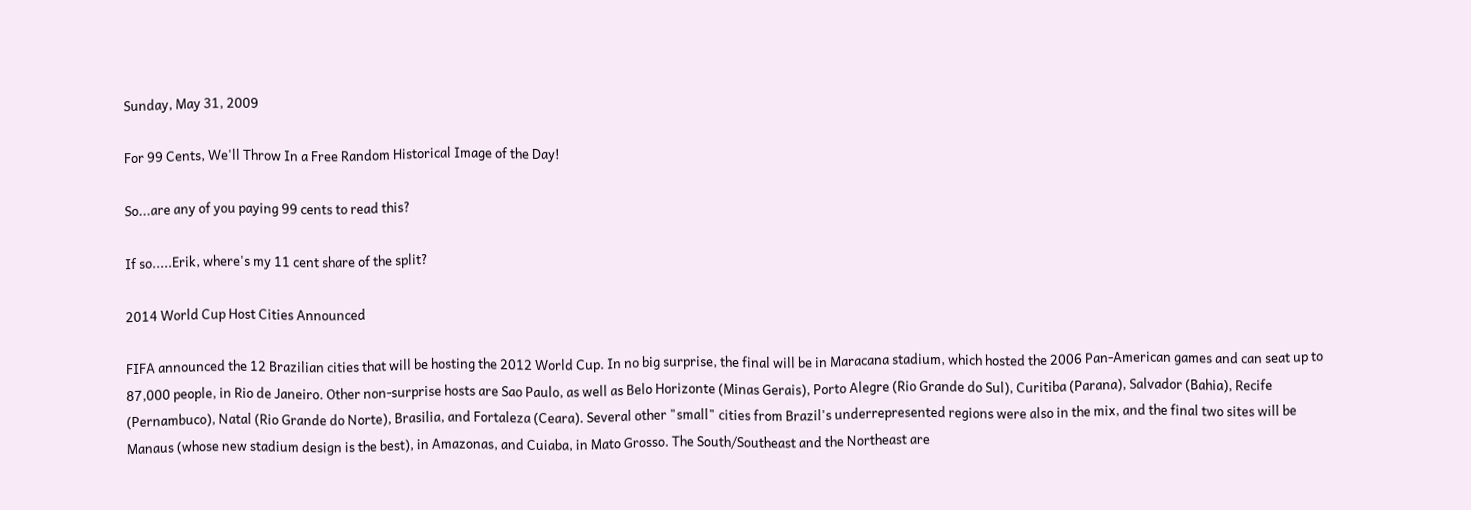Sunday, May 31, 2009

For 99 Cents, We'll Throw In a Free Random Historical Image of the Day!

So...are any of you paying 99 cents to read this?

If so.....Erik, where's my 11 cent share of the split?

2014 World Cup Host Cities Announced

FIFA announced the 12 Brazilian cities that will be hosting the 2012 World Cup. In no big surprise, the final will be in Maracana stadium, which hosted the 2006 Pan-American games and can seat up to 87,000 people, in Rio de Janeiro. Other non-surprise hosts are Sao Paulo, as well as Belo Horizonte (Minas Gerais), Porto Alegre (Rio Grande do Sul), Curitiba (Parana), Salvador (Bahia), Recife (Pernambuco), Natal (Rio Grande do Norte), Brasilia, and Fortaleza (Ceara). Several other "small" cities from Brazil's underrepresented regions were also in the mix, and the final two sites will be Manaus (whose new stadium design is the best), in Amazonas, and Cuiaba, in Mato Grosso. The South/Southeast and the Northeast are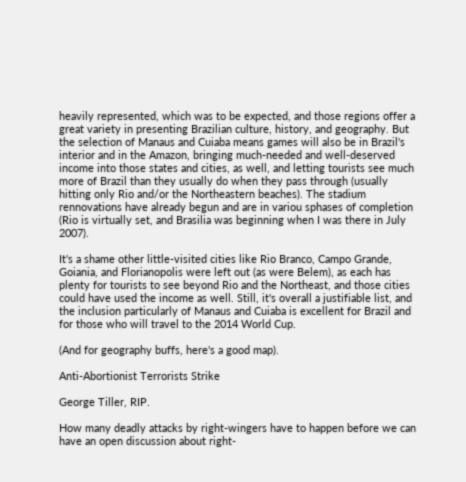heavily represented, which was to be expected, and those regions offer a great variety in presenting Brazilian culture, history, and geography. But the selection of Manaus and Cuiaba means games will also be in Brazil's interior and in the Amazon, bringing much-needed and well-deserved income into those states and cities, as well, and letting tourists see much more of Brazil than they usually do when they pass through (usually hitting only Rio and/or the Northeastern beaches). The stadium rennovations have already begun and are in variou sphases of completion (Rio is virtually set, and Brasilia was beginning when I was there in July 2007).

It's a shame other little-visited cities like Rio Branco, Campo Grande, Goiania, and Florianopolis were left out (as were Belem), as each has plenty for tourists to see beyond Rio and the Northeast, and those cities could have used the income as well. Still, it's overall a justifiable list, and the inclusion particularly of Manaus and Cuiaba is excellent for Brazil and for those who will travel to the 2014 World Cup.

(And for geography buffs, here's a good map).

Anti-Abortionist Terrorists Strike

George Tiller, RIP.

How many deadly attacks by right-wingers have to happen before we can have an open discussion about right-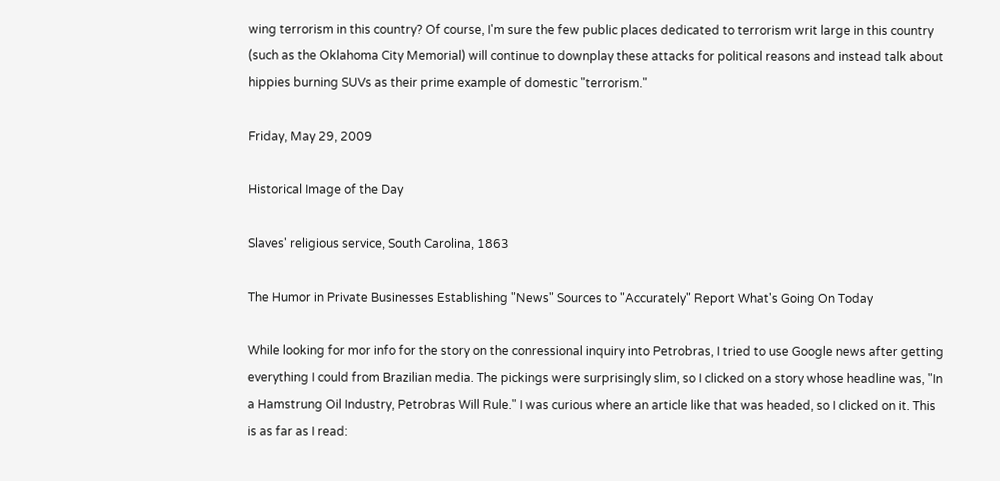wing terrorism in this country? Of course, I'm sure the few public places dedicated to terrorism writ large in this country (such as the Oklahoma City Memorial) will continue to downplay these attacks for political reasons and instead talk about hippies burning SUVs as their prime example of domestic "terrorism."

Friday, May 29, 2009

Historical Image of the Day

Slaves' religious service, South Carolina, 1863

The Humor in Private Businesses Establishing "News" Sources to "Accurately" Report What's Going On Today

While looking for mor info for the story on the conressional inquiry into Petrobras, I tried to use Google news after getting everything I could from Brazilian media. The pickings were surprisingly slim, so I clicked on a story whose headline was, "In a Hamstrung Oil Industry, Petrobras Will Rule." I was curious where an article like that was headed, so I clicked on it. This is as far as I read: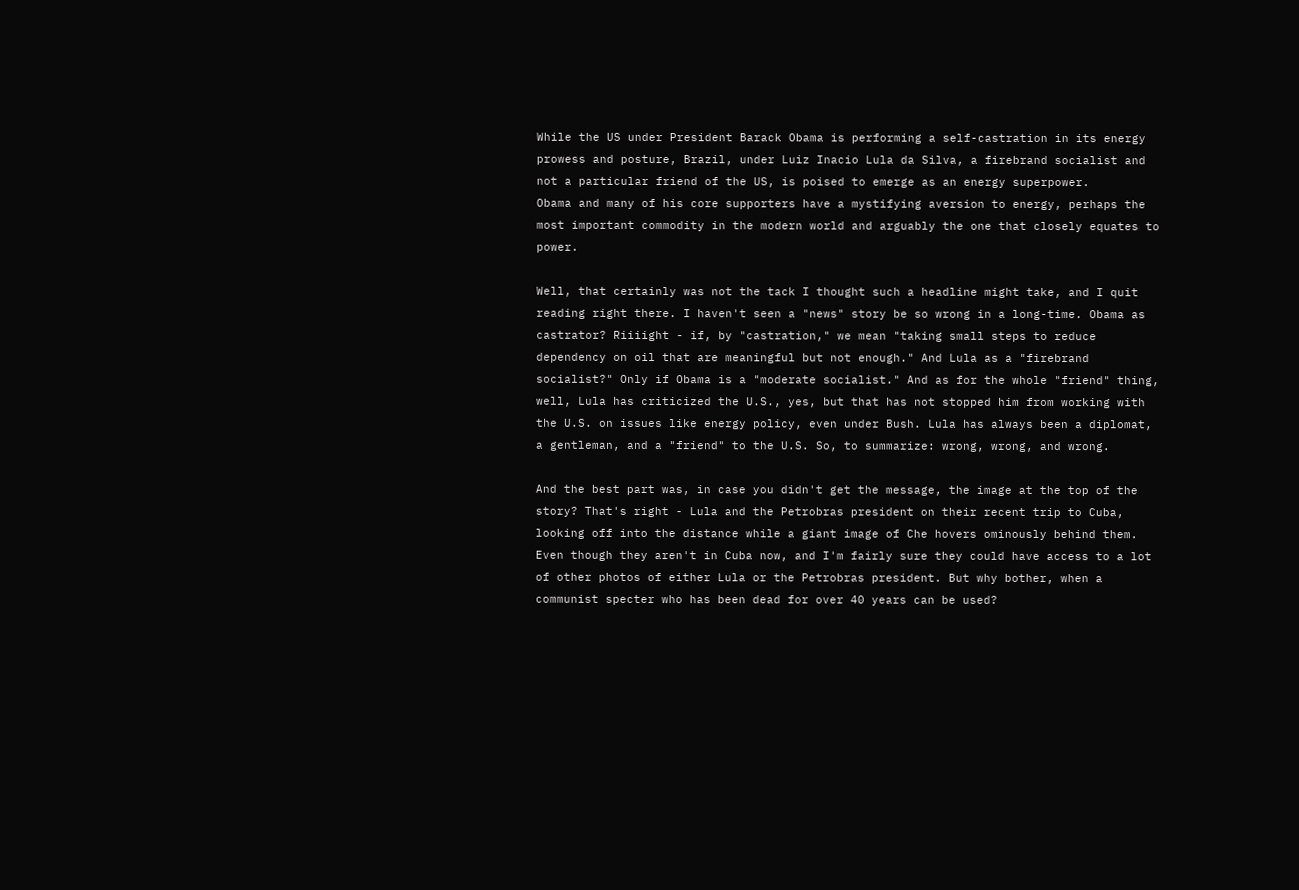While the US under President Barack Obama is performing a self-castration in its energy prowess and posture, Brazil, under Luiz Inacio Lula da Silva, a firebrand socialist and not a particular friend of the US, is poised to emerge as an energy superpower.
Obama and many of his core supporters have a mystifying aversion to energy, perhaps the most important commodity in the modern world and arguably the one that closely equates to power.

Well, that certainly was not the tack I thought such a headline might take, and I quit reading right there. I haven't seen a "news" story be so wrong in a long-time. Obama as castrator? Riiiight - if, by "castration," we mean "taking small steps to reduce dependency on oil that are meaningful but not enough." And Lula as a "firebrand socialist?" Only if Obama is a "moderate socialist." And as for the whole "friend" thing, well, Lula has criticized the U.S., yes, but that has not stopped him from working with the U.S. on issues like energy policy, even under Bush. Lula has always been a diplomat, a gentleman, and a "friend" to the U.S. So, to summarize: wrong, wrong, and wrong.

And the best part was, in case you didn't get the message, the image at the top of the story? That's right - Lula and the Petrobras president on their recent trip to Cuba, looking off into the distance while a giant image of Che hovers ominously behind them. Even though they aren't in Cuba now, and I'm fairly sure they could have access to a lot of other photos of either Lula or the Petrobras president. But why bother, when a communist specter who has been dead for over 40 years can be used?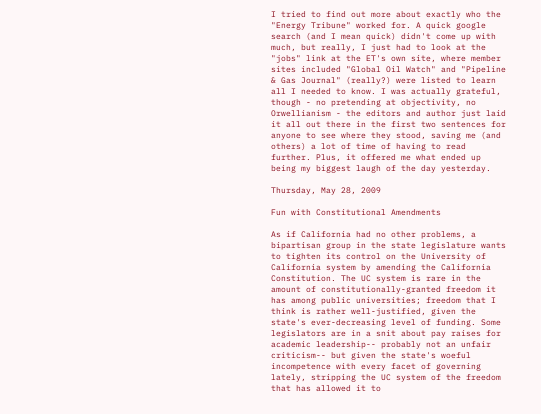I tried to find out more about exactly who the "Energy Tribune" worked for. A quick google search (and I mean quick) didn't come up with much, but really, I just had to look at the "jobs" link at the ET's own site, where member sites included "Global Oil Watch" and "Pipeline & Gas Journal" (really?) were listed to learn all I needed to know. I was actually grateful, though - no pretending at objectivity, no Orwellianism - the editors and author just laid it all out there in the first two sentences for anyone to see where they stood, saving me (and others) a lot of time of having to read further. Plus, it offered me what ended up being my biggest laugh of the day yesterday.

Thursday, May 28, 2009

Fun with Constitutional Amendments

As if California had no other problems, a bipartisan group in the state legislature wants to tighten its control on the University of California system by amending the California Constitution. The UC system is rare in the amount of constitutionally-granted freedom it has among public universities; freedom that I think is rather well-justified, given the state's ever-decreasing level of funding. Some legislators are in a snit about pay raises for academic leadership-- probably not an unfair criticism-- but given the state's woeful incompetence with every facet of governing lately, stripping the UC system of the freedom that has allowed it to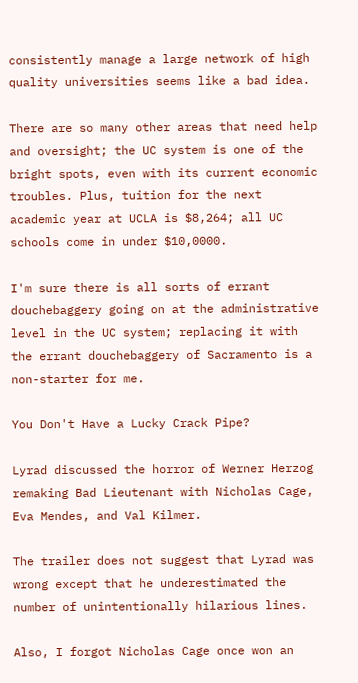consistently manage a large network of high quality universities seems like a bad idea.

There are so many other areas that need help and oversight; the UC system is one of the bright spots, even with its current economic troubles. Plus, tuition for the next academic year at UCLA is $8,264; all UC schools come in under $10,0000.

I'm sure there is all sorts of errant douchebaggery going on at the administrative level in the UC system; replacing it with the errant douchebaggery of Sacramento is a non-starter for me.

You Don't Have a Lucky Crack Pipe?

Lyrad discussed the horror of Werner Herzog remaking Bad Lieutenant with Nicholas Cage, Eva Mendes, and Val Kilmer.

The trailer does not suggest that Lyrad was wrong except that he underestimated the number of unintentionally hilarious lines.

Also, I forgot Nicholas Cage once won an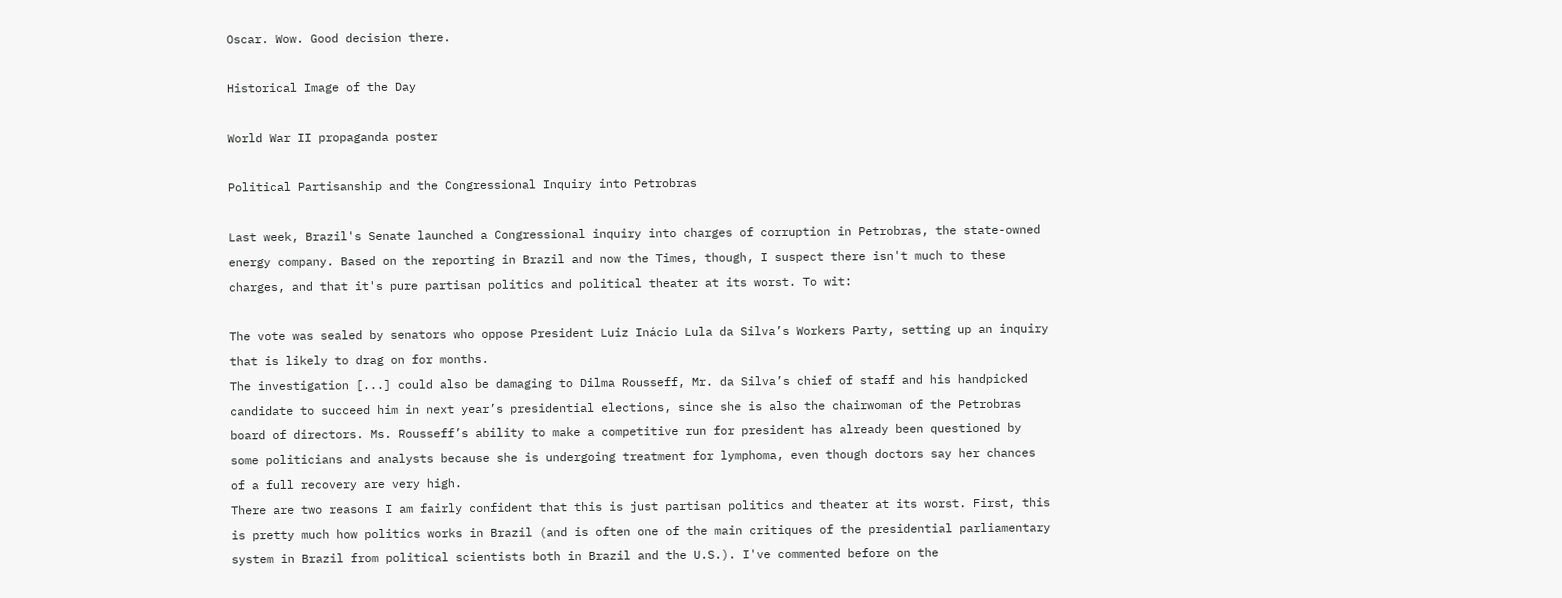Oscar. Wow. Good decision there.

Historical Image of the Day

World War II propaganda poster

Political Partisanship and the Congressional Inquiry into Petrobras

Last week, Brazil's Senate launched a Congressional inquiry into charges of corruption in Petrobras, the state-owned energy company. Based on the reporting in Brazil and now the Times, though, I suspect there isn't much to these charges, and that it's pure partisan politics and political theater at its worst. To wit:

The vote was sealed by senators who oppose President Luiz Inácio Lula da Silva’s Workers Party, setting up an inquiry that is likely to drag on for months.
The investigation [...] could also be damaging to Dilma Rousseff, Mr. da Silva’s chief of staff and his handpicked candidate to succeed him in next year’s presidential elections, since she is also the chairwoman of the Petrobras board of directors. Ms. Rousseff’s ability to make a competitive run for president has already been questioned by some politicians and analysts because she is undergoing treatment for lymphoma, even though doctors say her chances of a full recovery are very high.
There are two reasons I am fairly confident that this is just partisan politics and theater at its worst. First, this is pretty much how politics works in Brazil (and is often one of the main critiques of the presidential parliamentary system in Brazil from political scientists both in Brazil and the U.S.). I've commented before on the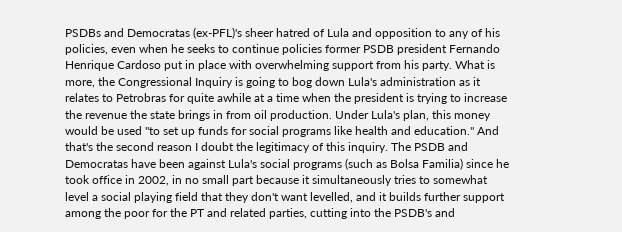PSDBs and Democratas (ex-PFL)'s sheer hatred of Lula and opposition to any of his policies, even when he seeks to continue policies former PSDB president Fernando Henrique Cardoso put in place with overwhelming support from his party. What is more, the Congressional Inquiry is going to bog down Lula's administration as it relates to Petrobras for quite awhile at a time when the president is trying to increase the revenue the state brings in from oil production. Under Lula's plan, this money would be used "to set up funds for social programs like health and education." And that's the second reason I doubt the legitimacy of this inquiry. The PSDB and Democratas have been against Lula's social programs (such as Bolsa Familia) since he took office in 2002, in no small part because it simultaneously tries to somewhat level a social playing field that they don't want levelled, and it builds further support among the poor for the PT and related parties, cutting into the PSDB's and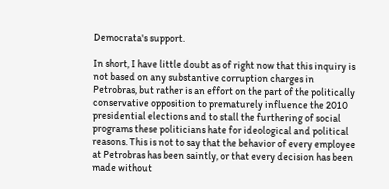Democrata's support.

In short, I have little doubt as of right now that this inquiry is not based on any substantive corruption charges in Petrobras, but rather is an effort on the part of the politically conservative opposition to prematurely influence the 2010 presidential elections and to stall the furthering of social programs these politicians hate for ideological and political reasons. This is not to say that the behavior of every employee at Petrobras has been saintly, or that every decision has been made without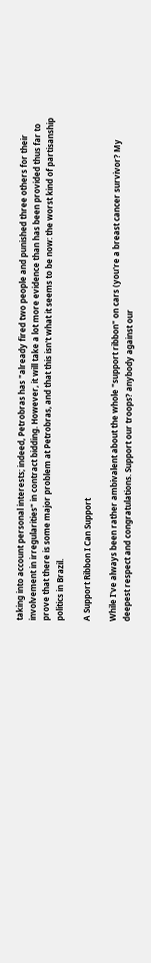taking into account personal interests; indeed, Petrobras has "already fired two people and punished three others for their involvement in irregularities" in contract bidding. However, it will take a lot more evidence than has been provided thus far to prove that there is some major problem at Petrobras, and that this isn't what it seems to be now: the worst kind of partisanship politics in Brazil.

A Support Ribbon I Can Support

While I've always been rather ambivalent about the whole "support ribbon" on cars (you're a breast cancer survivor? My deepest respect and congratulations. Support our troops? anybody against our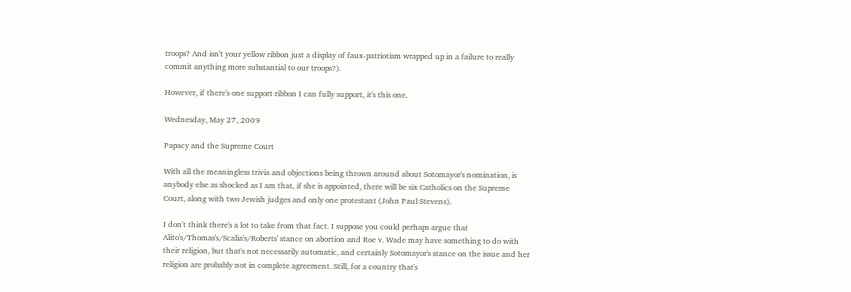troops? And isn't your yellow ribbon just a display of faux-patriotism wrapped up in a failure to really commit anything more substantial to our troops?).

However, if there's one support ribbon I can fully support, it's this one.

Wednesday, May 27, 2009

Papacy and the Supreme Court

With all the meaningless trivia and objections being thrown around about Sotomayor's nomination, is anybody else as shocked as I am that, if she is appointed, there will be six Catholics on the Supreme Court, along with two Jewish judges and only one protestant (John Paul Stevens).

I don't think there's a lot to take from that fact. I suppose you could perhaps argue that Alito's/Thomas's/Scalia's/Roberts' stance on abortion and Roe v. Wade may have something to do with their religion, but that's not necessarily automatic, and certainly Sotomayor's stance on the issue and her religion are probably not in complete agreement. Still, for a country that's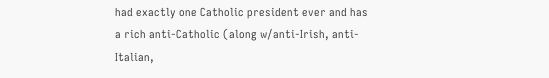had exactly one Catholic president ever and has a rich anti-Catholic (along w/anti-Irish, anti-Italian,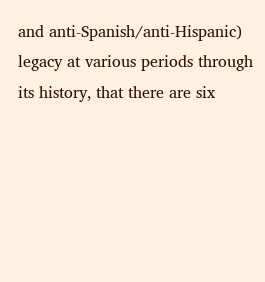and anti-Spanish/anti-Hispanic) legacy at various periods through its history, that there are six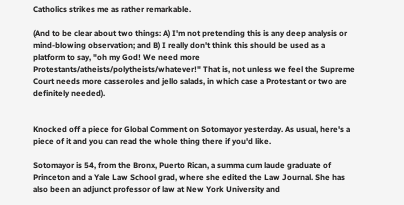Catholics strikes me as rather remarkable.

(And to be clear about two things: A) I'm not pretending this is any deep analysis or mind-blowing observation; and B) I really don't think this should be used as a platform to say, "oh my God! We need more Protestants/atheists/polytheists/whatever!" That is, not unless we feel the Supreme Court needs more casseroles and jello salads, in which case a Protestant or two are definitely needed).


Knocked off a piece for Global Comment on Sotomayor yesterday. As usual, here's a piece of it and you can read the whole thing there if you'd like.

Sotomayor is 54, from the Bronx, Puerto Rican, a summa cum laude graduate of Princeton and a Yale Law School grad, where she edited the Law Journal. She has also been an adjunct professor of law at New York University and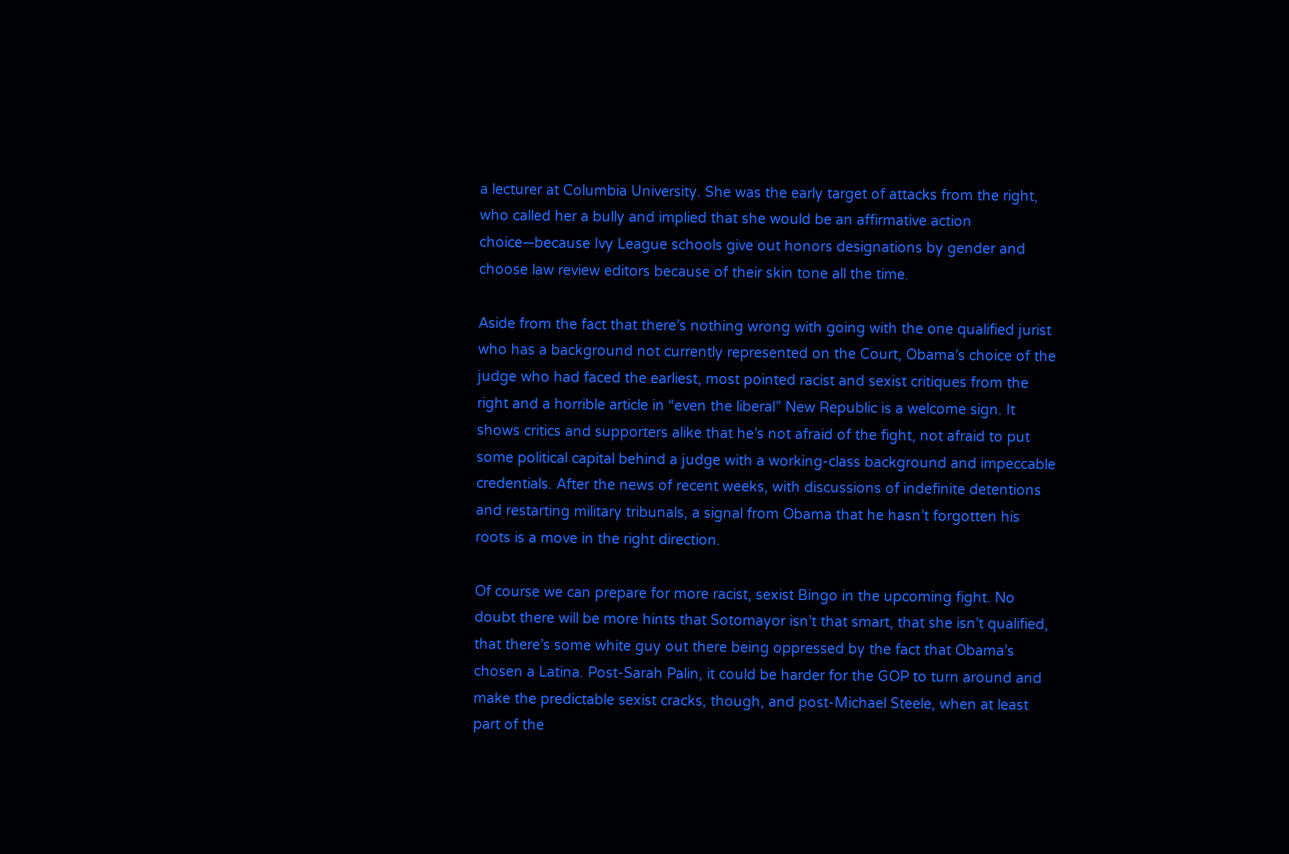a lecturer at Columbia University. She was the early target of attacks from the right, who called her a bully and implied that she would be an affirmative action choice—because Ivy League schools give out honors designations by gender and choose law review editors because of their skin tone all the time.

Aside from the fact that there’s nothing wrong with going with the one qualified jurist who has a background not currently represented on the Court, Obama’s choice of the judge who had faced the earliest, most pointed racist and sexist critiques from the right and a horrible article in “even the liberal” New Republic is a welcome sign. It shows critics and supporters alike that he’s not afraid of the fight, not afraid to put some political capital behind a judge with a working-class background and impeccable credentials. After the news of recent weeks, with discussions of indefinite detentions and restarting military tribunals, a signal from Obama that he hasn’t forgotten his roots is a move in the right direction.

Of course we can prepare for more racist, sexist Bingo in the upcoming fight. No doubt there will be more hints that Sotomayor isn’t that smart, that she isn’t qualified, that there’s some white guy out there being oppressed by the fact that Obama’s chosen a Latina. Post-Sarah Palin, it could be harder for the GOP to turn around and make the predictable sexist cracks, though, and post-Michael Steele, when at least part of the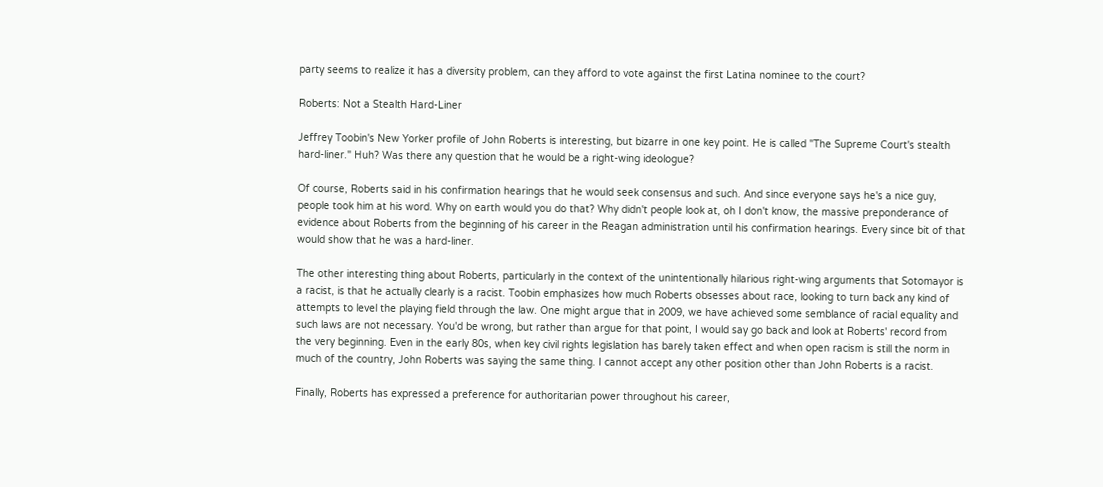party seems to realize it has a diversity problem, can they afford to vote against the first Latina nominee to the court?

Roberts: Not a Stealth Hard-Liner

Jeffrey Toobin's New Yorker profile of John Roberts is interesting, but bizarre in one key point. He is called "The Supreme Court's stealth hard-liner." Huh? Was there any question that he would be a right-wing ideologue?

Of course, Roberts said in his confirmation hearings that he would seek consensus and such. And since everyone says he's a nice guy, people took him at his word. Why on earth would you do that? Why didn't people look at, oh I don't know, the massive preponderance of evidence about Roberts from the beginning of his career in the Reagan administration until his confirmation hearings. Every since bit of that would show that he was a hard-liner.

The other interesting thing about Roberts, particularly in the context of the unintentionally hilarious right-wing arguments that Sotomayor is a racist, is that he actually clearly is a racist. Toobin emphasizes how much Roberts obsesses about race, looking to turn back any kind of attempts to level the playing field through the law. One might argue that in 2009, we have achieved some semblance of racial equality and such laws are not necessary. You'd be wrong, but rather than argue for that point, I would say go back and look at Roberts' record from the very beginning. Even in the early 80s, when key civil rights legislation has barely taken effect and when open racism is still the norm in much of the country, John Roberts was saying the same thing. I cannot accept any other position other than John Roberts is a racist.

Finally, Roberts has expressed a preference for authoritarian power throughout his career,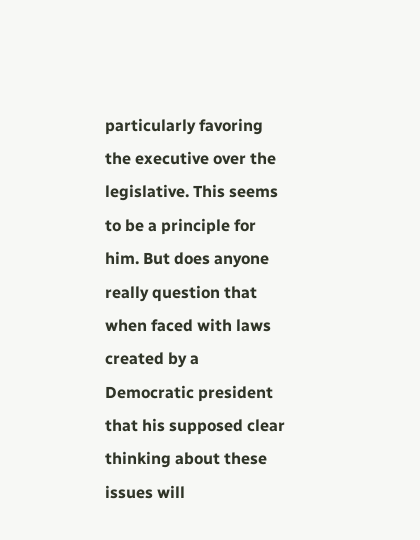particularly favoring the executive over the legislative. This seems to be a principle for him. But does anyone really question that when faced with laws created by a Democratic president that his supposed clear thinking about these issues will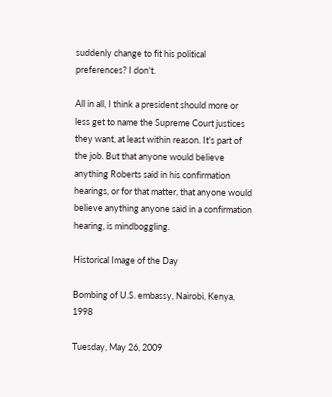suddenly change to fit his political preferences? I don't.

All in all, I think a president should more or less get to name the Supreme Court justices they want, at least within reason. It's part of the job. But that anyone would believe anything Roberts said in his confirmation hearings, or for that matter, that anyone would believe anything anyone said in a confirmation hearing, is mindboggling.

Historical Image of the Day

Bombing of U.S. embassy, Nairobi, Kenya, 1998

Tuesday, May 26, 2009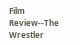Film Review--The Wrestler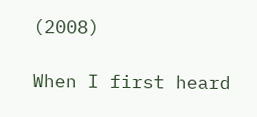(2008)

When I first heard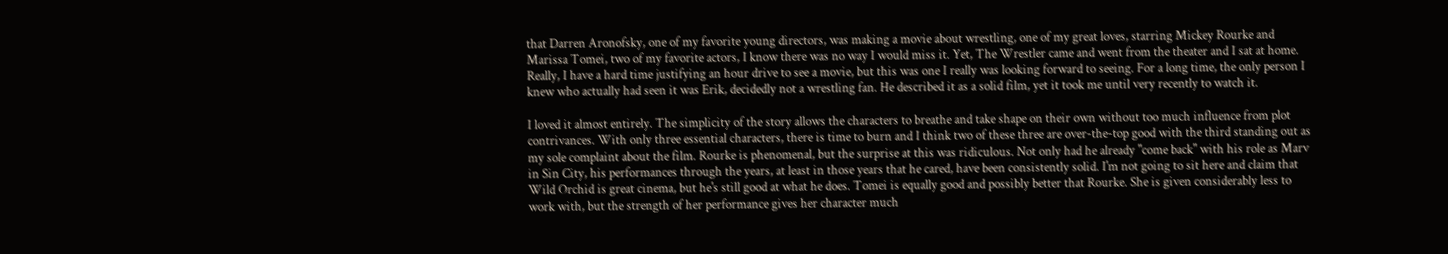that Darren Aronofsky, one of my favorite young directors, was making a movie about wrestling, one of my great loves, starring Mickey Rourke and Marissa Tomei, two of my favorite actors, I know there was no way I would miss it. Yet, The Wrestler came and went from the theater and I sat at home. Really, I have a hard time justifying an hour drive to see a movie, but this was one I really was looking forward to seeing. For a long time, the only person I knew who actually had seen it was Erik, decidedly not a wrestling fan. He described it as a solid film, yet it took me until very recently to watch it.

I loved it almost entirely. The simplicity of the story allows the characters to breathe and take shape on their own without too much influence from plot contrivances. With only three essential characters, there is time to burn and I think two of these three are over-the-top good with the third standing out as my sole complaint about the film. Rourke is phenomenal, but the surprise at this was ridiculous. Not only had he already "come back" with his role as Marv in Sin City, his performances through the years, at least in those years that he cared, have been consistently solid. I'm not going to sit here and claim that Wild Orchid is great cinema, but he's still good at what he does. Tomei is equally good and possibly better that Rourke. She is given considerably less to work with, but the strength of her performance gives her character much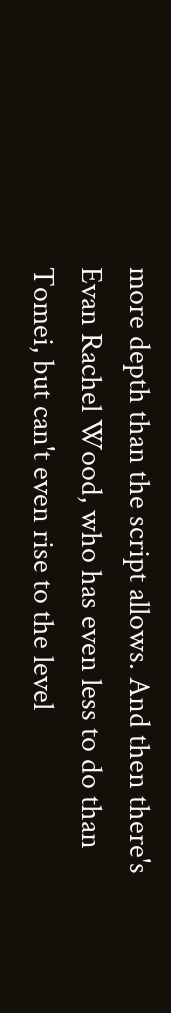more depth than the script allows. And then there's Evan Rachel Wood, who has even less to do than Tomei, but can't even rise to the level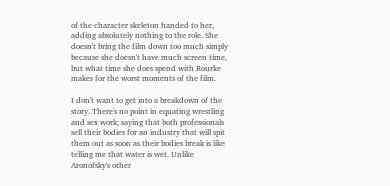of the character skeleton handed to her, adding absolutely nothing to the role. She doesn't bring the film down too much simply because she doesn't have much screen time, but what time she does spend with Rourke makes for the worst moments of the film.

I don't want to get into a breakdown of the story. There's no point in equating wrestling and sex work; saying that both professionals sell their bodies for an industry that will spit them out as soon as their bodies break is like telling me that water is wet. Unlike Aronofsky's other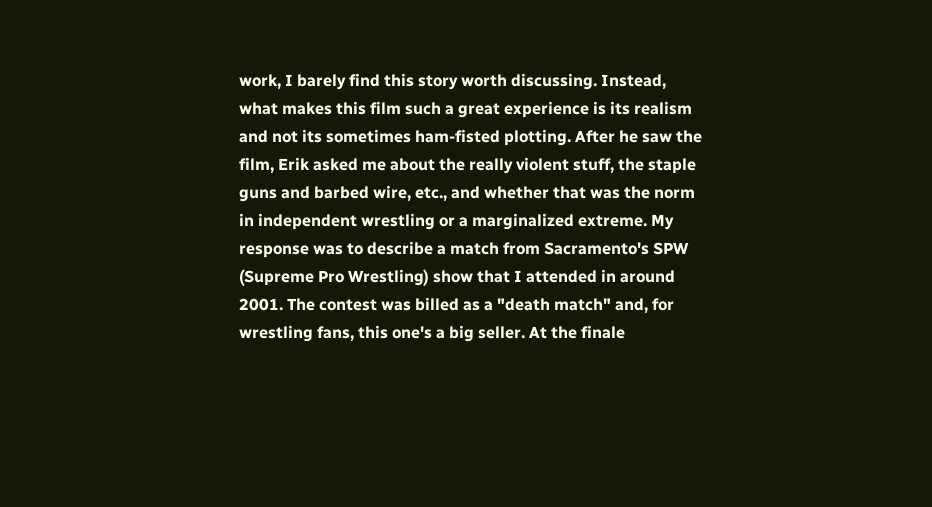work, I barely find this story worth discussing. Instead, what makes this film such a great experience is its realism and not its sometimes ham-fisted plotting. After he saw the film, Erik asked me about the really violent stuff, the staple guns and barbed wire, etc., and whether that was the norm in independent wrestling or a marginalized extreme. My response was to describe a match from Sacramento's SPW (Supreme Pro Wrestling) show that I attended in around 2001. The contest was billed as a "death match" and, for wrestling fans, this one's a big seller. At the finale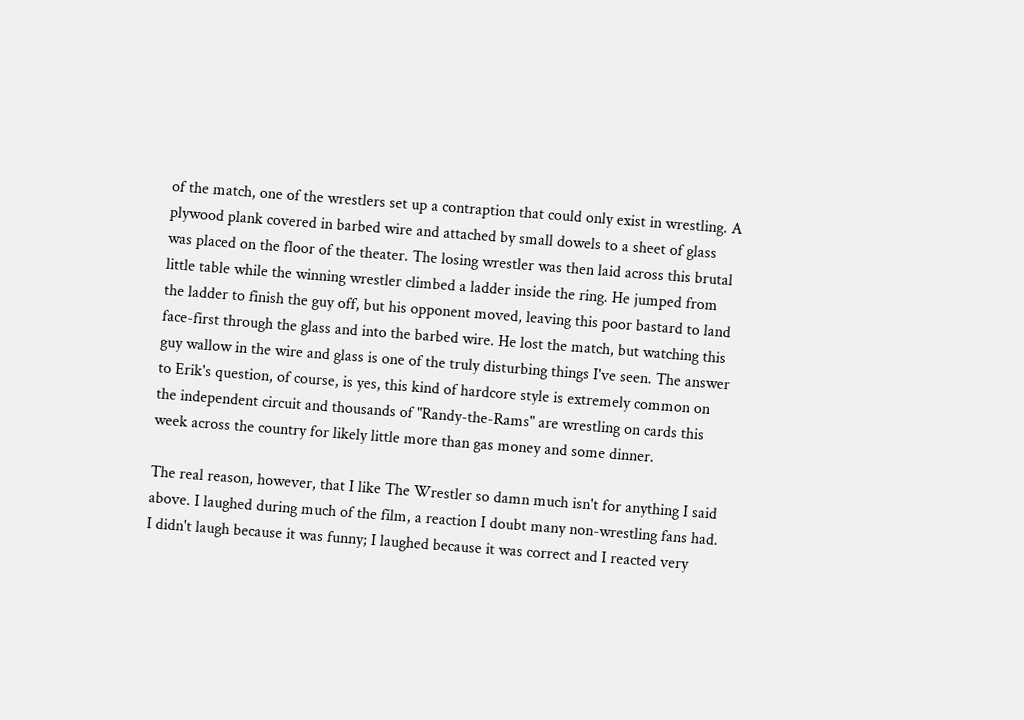of the match, one of the wrestlers set up a contraption that could only exist in wrestling. A plywood plank covered in barbed wire and attached by small dowels to a sheet of glass was placed on the floor of the theater. The losing wrestler was then laid across this brutal little table while the winning wrestler climbed a ladder inside the ring. He jumped from the ladder to finish the guy off, but his opponent moved, leaving this poor bastard to land face-first through the glass and into the barbed wire. He lost the match, but watching this guy wallow in the wire and glass is one of the truly disturbing things I've seen. The answer to Erik's question, of course, is yes, this kind of hardcore style is extremely common on the independent circuit and thousands of "Randy-the-Rams" are wrestling on cards this week across the country for likely little more than gas money and some dinner.

The real reason, however, that I like The Wrestler so damn much isn't for anything I said above. I laughed during much of the film, a reaction I doubt many non-wrestling fans had. I didn't laugh because it was funny; I laughed because it was correct and I reacted very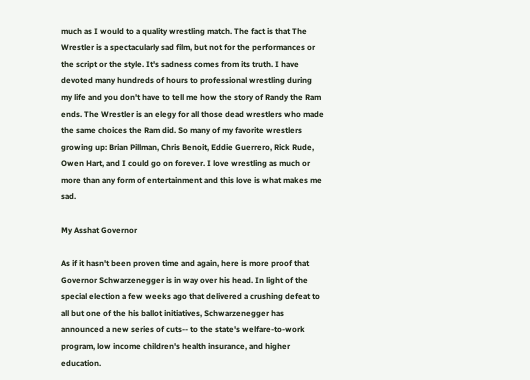much as I would to a quality wrestling match. The fact is that The Wrestler is a spectacularly sad film, but not for the performances or the script or the style. It's sadness comes from its truth. I have devoted many hundreds of hours to professional wrestling during my life and you don't have to tell me how the story of Randy the Ram ends. The Wrestler is an elegy for all those dead wrestlers who made the same choices the Ram did. So many of my favorite wrestlers growing up: Brian Pillman, Chris Benoit, Eddie Guerrero, Rick Rude, Owen Hart, and I could go on forever. I love wrestling as much or more than any form of entertainment and this love is what makes me sad.

My Asshat Governor

As if it hasn't been proven time and again, here is more proof that Governor Schwarzenegger is in way over his head. In light of the special election a few weeks ago that delivered a crushing defeat to all but one of the his ballot initiatives, Schwarzenegger has announced a new series of cuts-- to the state's welfare-to-work program, low income children's health insurance, and higher education.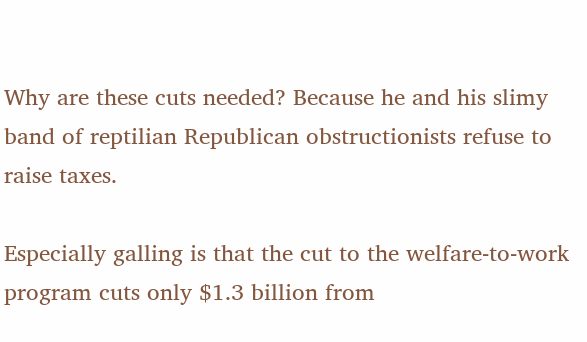Why are these cuts needed? Because he and his slimy band of reptilian Republican obstructionists refuse to raise taxes.

Especially galling is that the cut to the welfare-to-work program cuts only $1.3 billion from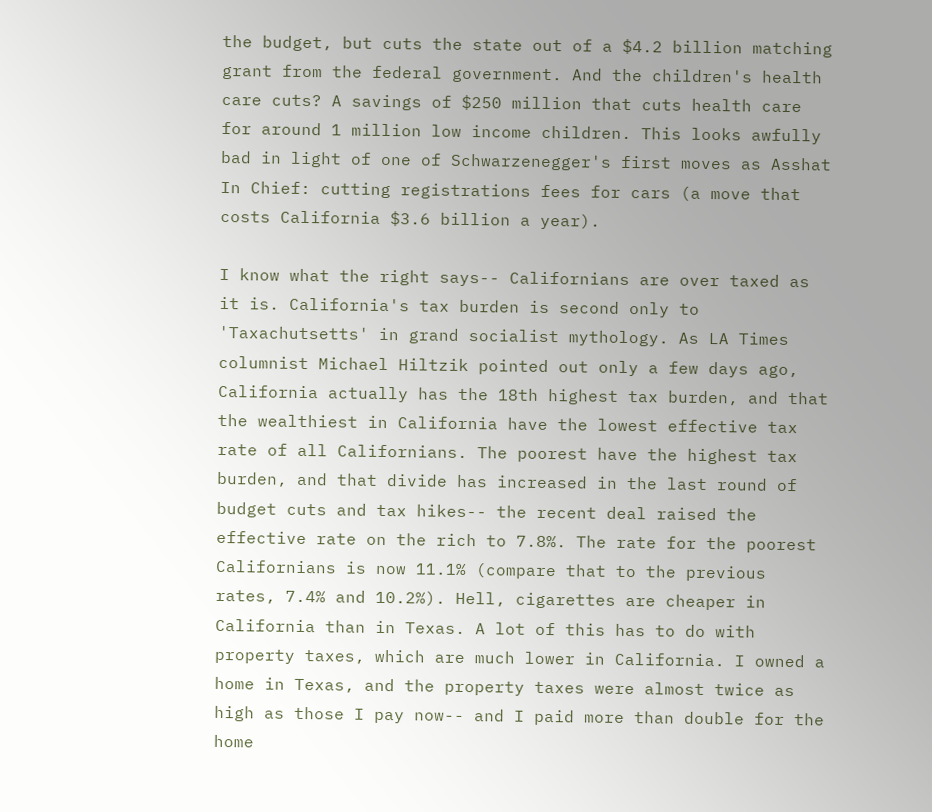the budget, but cuts the state out of a $4.2 billion matching grant from the federal government. And the children's health care cuts? A savings of $250 million that cuts health care for around 1 million low income children. This looks awfully bad in light of one of Schwarzenegger's first moves as Asshat In Chief: cutting registrations fees for cars (a move that costs California $3.6 billion a year).

I know what the right says-- Californians are over taxed as it is. California's tax burden is second only to 'Taxachutsetts' in grand socialist mythology. As LA Times columnist Michael Hiltzik pointed out only a few days ago, California actually has the 18th highest tax burden, and that the wealthiest in California have the lowest effective tax rate of all Californians. The poorest have the highest tax burden, and that divide has increased in the last round of budget cuts and tax hikes-- the recent deal raised the effective rate on the rich to 7.8%. The rate for the poorest Californians is now 11.1% (compare that to the previous rates, 7.4% and 10.2%). Hell, cigarettes are cheaper in California than in Texas. A lot of this has to do with property taxes, which are much lower in California. I owned a home in Texas, and the property taxes were almost twice as high as those I pay now-- and I paid more than double for the home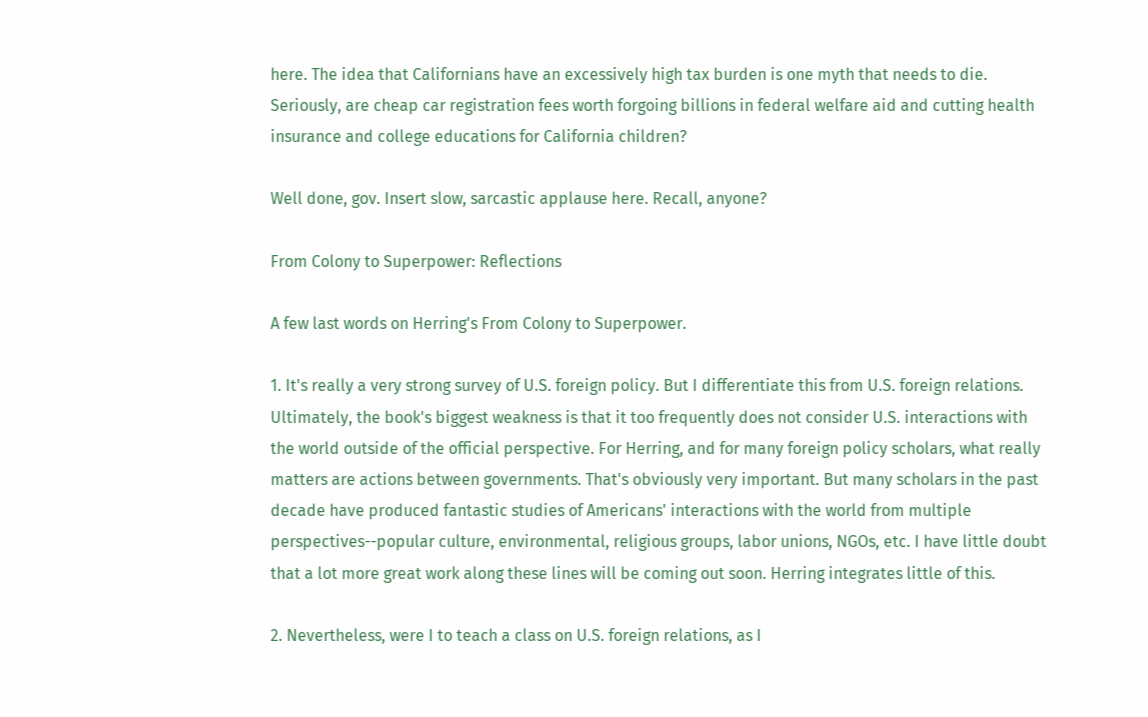here. The idea that Californians have an excessively high tax burden is one myth that needs to die. Seriously, are cheap car registration fees worth forgoing billions in federal welfare aid and cutting health insurance and college educations for California children?

Well done, gov. Insert slow, sarcastic applause here. Recall, anyone?

From Colony to Superpower: Reflections

A few last words on Herring's From Colony to Superpower.

1. It's really a very strong survey of U.S. foreign policy. But I differentiate this from U.S. foreign relations. Ultimately, the book's biggest weakness is that it too frequently does not consider U.S. interactions with the world outside of the official perspective. For Herring, and for many foreign policy scholars, what really matters are actions between governments. That's obviously very important. But many scholars in the past decade have produced fantastic studies of Americans' interactions with the world from multiple perspectives--popular culture, environmental, religious groups, labor unions, NGOs, etc. I have little doubt that a lot more great work along these lines will be coming out soon. Herring integrates little of this.

2. Nevertheless, were I to teach a class on U.S. foreign relations, as I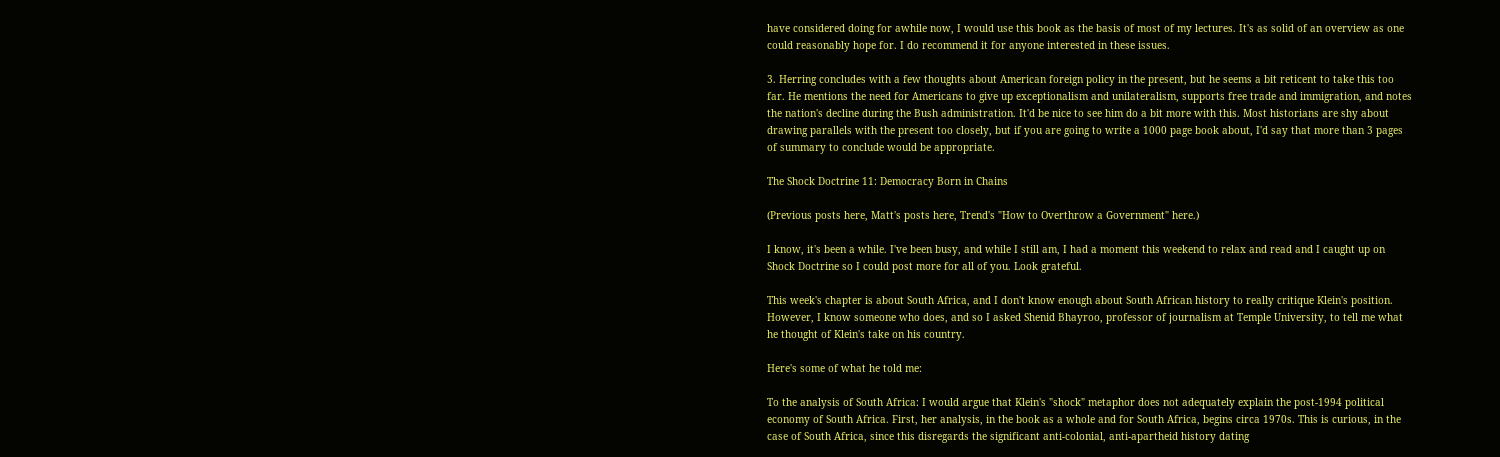have considered doing for awhile now, I would use this book as the basis of most of my lectures. It's as solid of an overview as one could reasonably hope for. I do recommend it for anyone interested in these issues.

3. Herring concludes with a few thoughts about American foreign policy in the present, but he seems a bit reticent to take this too far. He mentions the need for Americans to give up exceptionalism and unilateralism, supports free trade and immigration, and notes the nation's decline during the Bush administration. It'd be nice to see him do a bit more with this. Most historians are shy about drawing parallels with the present too closely, but if you are going to write a 1000 page book about, I'd say that more than 3 pages of summary to conclude would be appropriate.

The Shock Doctrine 11: Democracy Born in Chains

(Previous posts here, Matt's posts here, Trend's "How to Overthrow a Government" here.)

I know, it's been a while. I've been busy, and while I still am, I had a moment this weekend to relax and read and I caught up on Shock Doctrine so I could post more for all of you. Look grateful.

This week's chapter is about South Africa, and I don't know enough about South African history to really critique Klein's position. However, I know someone who does, and so I asked Shenid Bhayroo, professor of journalism at Temple University, to tell me what he thought of Klein's take on his country.

Here's some of what he told me:

To the analysis of South Africa: I would argue that Klein's "shock" metaphor does not adequately explain the post-1994 political economy of South Africa. First, her analysis, in the book as a whole and for South Africa, begins circa 1970s. This is curious, in the case of South Africa, since this disregards the significant anti-colonial, anti-apartheid history dating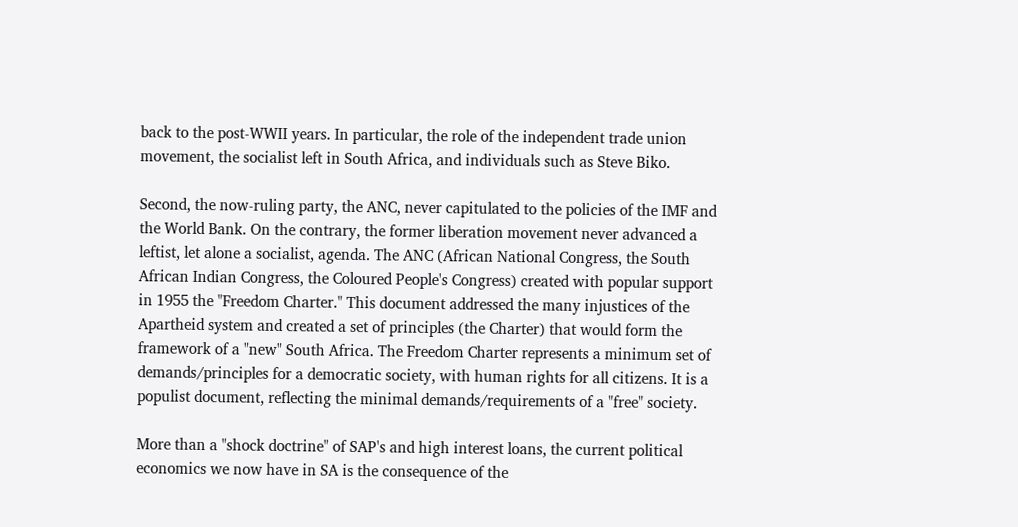back to the post-WWII years. In particular, the role of the independent trade union movement, the socialist left in South Africa, and individuals such as Steve Biko.

Second, the now-ruling party, the ANC, never capitulated to the policies of the IMF and the World Bank. On the contrary, the former liberation movement never advanced a leftist, let alone a socialist, agenda. The ANC (African National Congress, the South African Indian Congress, the Coloured People's Congress) created with popular support in 1955 the "Freedom Charter." This document addressed the many injustices of the Apartheid system and created a set of principles (the Charter) that would form the framework of a "new" South Africa. The Freedom Charter represents a minimum set of demands/principles for a democratic society, with human rights for all citizens. It is a populist document, reflecting the minimal demands/requirements of a "free" society.

More than a "shock doctrine" of SAP's and high interest loans, the current political economics we now have in SA is the consequence of the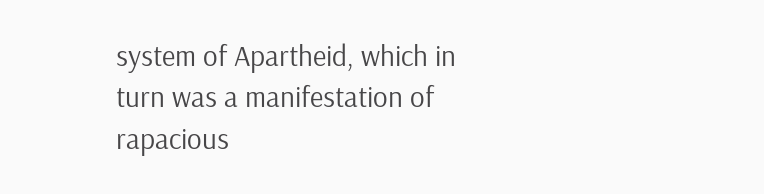system of Apartheid, which in turn was a manifestation of rapacious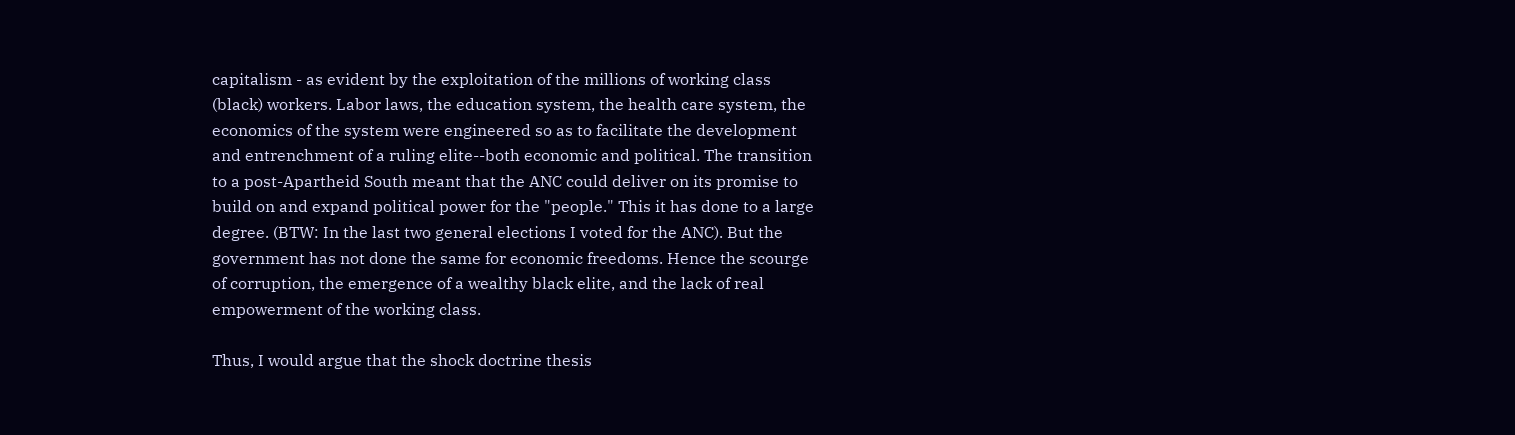capitalism - as evident by the exploitation of the millions of working class (black) workers. Labor laws, the education system, the health care system, the economics of the system were engineered so as to facilitate the development and entrenchment of a ruling elite--both economic and political. The transition to a post-Apartheid South meant that the ANC could deliver on its promise to build on and expand political power for the "people." This it has done to a large degree. (BTW: In the last two general elections I voted for the ANC). But the government has not done the same for economic freedoms. Hence the scourge of corruption, the emergence of a wealthy black elite, and the lack of real empowerment of the working class.

Thus, I would argue that the shock doctrine thesis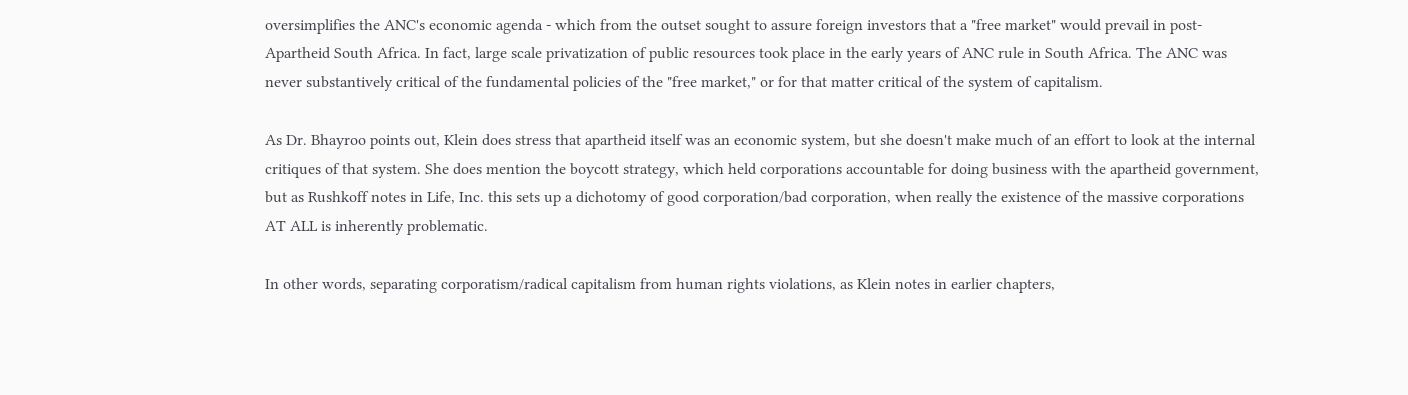oversimplifies the ANC's economic agenda - which from the outset sought to assure foreign investors that a "free market" would prevail in post-Apartheid South Africa. In fact, large scale privatization of public resources took place in the early years of ANC rule in South Africa. The ANC was never substantively critical of the fundamental policies of the "free market," or for that matter critical of the system of capitalism.

As Dr. Bhayroo points out, Klein does stress that apartheid itself was an economic system, but she doesn't make much of an effort to look at the internal critiques of that system. She does mention the boycott strategy, which held corporations accountable for doing business with the apartheid government, but as Rushkoff notes in Life, Inc. this sets up a dichotomy of good corporation/bad corporation, when really the existence of the massive corporations AT ALL is inherently problematic.

In other words, separating corporatism/radical capitalism from human rights violations, as Klein notes in earlier chapters,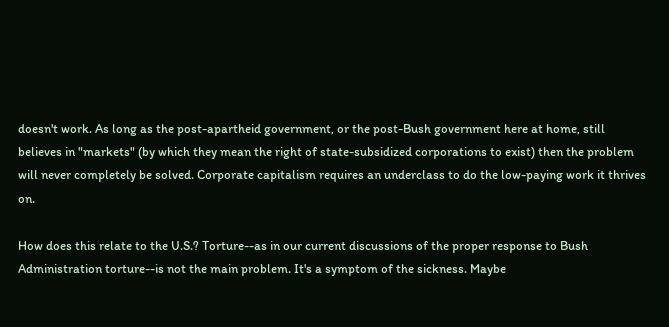doesn't work. As long as the post-apartheid government, or the post-Bush government here at home, still believes in "markets" (by which they mean the right of state-subsidized corporations to exist) then the problem will never completely be solved. Corporate capitalism requires an underclass to do the low-paying work it thrives on.

How does this relate to the U.S.? Torture--as in our current discussions of the proper response to Bush Administration torture--is not the main problem. It's a symptom of the sickness. Maybe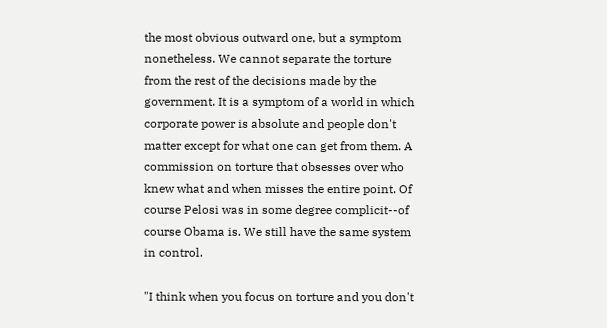the most obvious outward one, but a symptom nonetheless. We cannot separate the torture from the rest of the decisions made by the government. It is a symptom of a world in which corporate power is absolute and people don't matter except for what one can get from them. A commission on torture that obsesses over who knew what and when misses the entire point. Of course Pelosi was in some degree complicit--of course Obama is. We still have the same system in control.

"I think when you focus on torture and you don't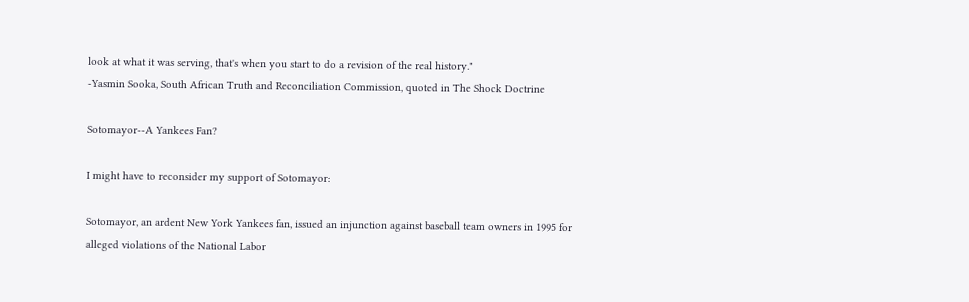look at what it was serving, that's when you start to do a revision of the real history."
-Yasmin Sooka, South African Truth and Reconciliation Commission, quoted in The Shock Doctrine

Sotomayor--A Yankees Fan?

I might have to reconsider my support of Sotomayor:

Sotomayor, an ardent New York Yankees fan, issued an injunction against baseball team owners in 1995 for alleged violations of the National Labor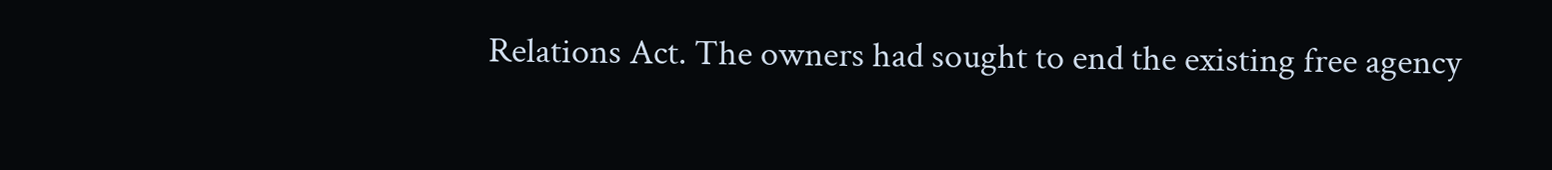Relations Act. The owners had sought to end the existing free agency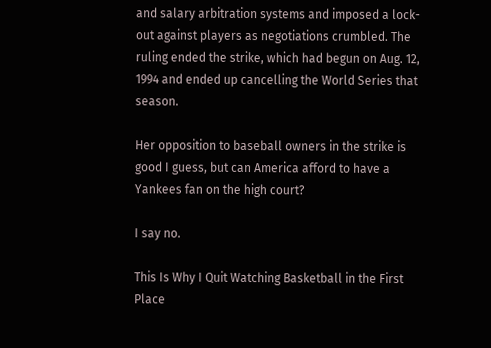and salary arbitration systems and imposed a lock-out against players as negotiations crumbled. The ruling ended the strike, which had begun on Aug. 12, 1994 and ended up cancelling the World Series that season.

Her opposition to baseball owners in the strike is good I guess, but can America afford to have a Yankees fan on the high court?

I say no.

This Is Why I Quit Watching Basketball in the First Place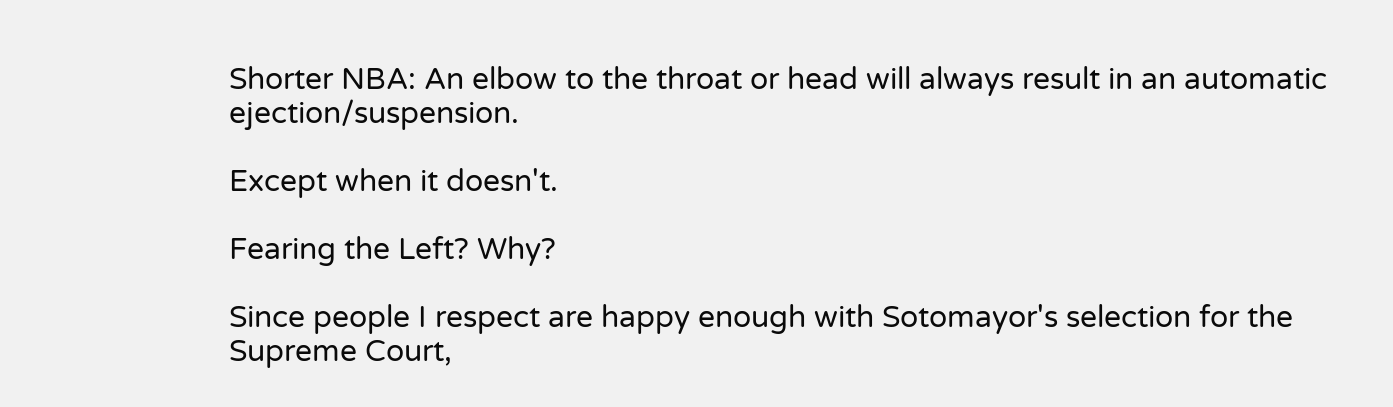Shorter NBA: An elbow to the throat or head will always result in an automatic ejection/suspension.

Except when it doesn't.

Fearing the Left? Why?

Since people I respect are happy enough with Sotomayor's selection for the Supreme Court,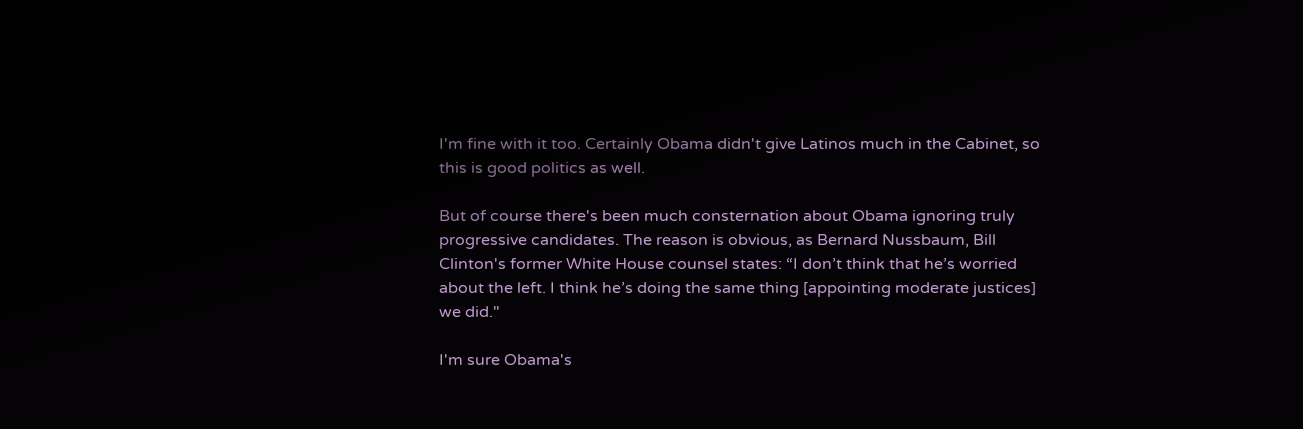I'm fine with it too. Certainly Obama didn't give Latinos much in the Cabinet, so this is good politics as well.

But of course there's been much consternation about Obama ignoring truly progressive candidates. The reason is obvious, as Bernard Nussbaum, Bill Clinton's former White House counsel states: “I don’t think that he’s worried about the left. I think he’s doing the same thing [appointing moderate justices] we did."

I'm sure Obama's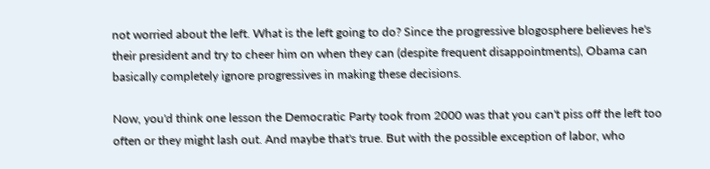not worried about the left. What is the left going to do? Since the progressive blogosphere believes he's their president and try to cheer him on when they can (despite frequent disappointments), Obama can basically completely ignore progressives in making these decisions.

Now, you'd think one lesson the Democratic Party took from 2000 was that you can't piss off the left too often or they might lash out. And maybe that's true. But with the possible exception of labor, who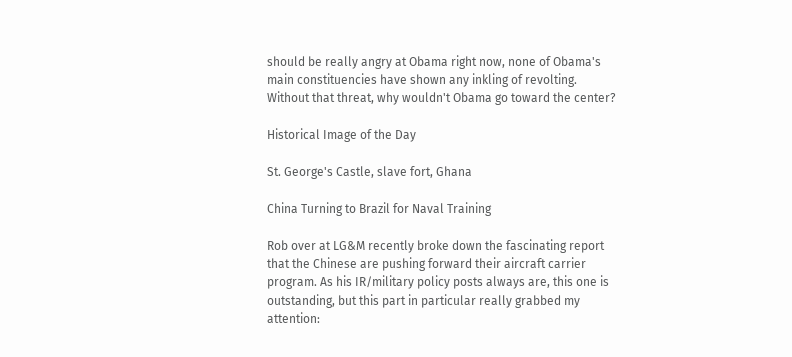should be really angry at Obama right now, none of Obama's main constituencies have shown any inkling of revolting. Without that threat, why wouldn't Obama go toward the center?

Historical Image of the Day

St. George's Castle, slave fort, Ghana

China Turning to Brazil for Naval Training

Rob over at LG&M recently broke down the fascinating report that the Chinese are pushing forward their aircraft carrier program. As his IR/military policy posts always are, this one is outstanding, but this part in particular really grabbed my attention: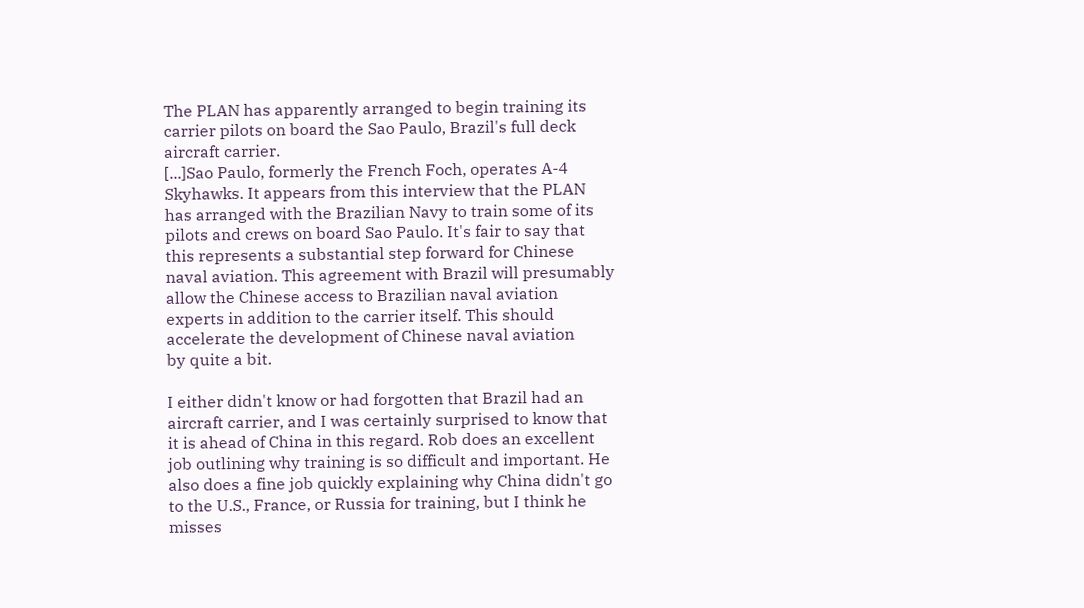The PLAN has apparently arranged to begin training its carrier pilots on board the Sao Paulo, Brazil's full deck aircraft carrier.
[...]Sao Paulo, formerly the French Foch, operates A-4 Skyhawks. It appears from this interview that the PLAN has arranged with the Brazilian Navy to train some of its pilots and crews on board Sao Paulo. It's fair to say that this represents a substantial step forward for Chinese naval aviation. This agreement with Brazil will presumably allow the Chinese access to Brazilian naval aviation experts in addition to the carrier itself. This should accelerate the development of Chinese naval aviation
by quite a bit.

I either didn't know or had forgotten that Brazil had an aircraft carrier, and I was certainly surprised to know that it is ahead of China in this regard. Rob does an excellent job outlining why training is so difficult and important. He also does a fine job quickly explaining why China didn't go to the U.S., France, or Russia for training, but I think he misses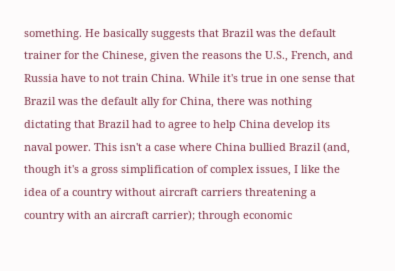something. He basically suggests that Brazil was the default trainer for the Chinese, given the reasons the U.S., French, and Russia have to not train China. While it's true in one sense that Brazil was the default ally for China, there was nothing dictating that Brazil had to agree to help China develop its naval power. This isn't a case where China bullied Brazil (and, though it's a gross simplification of complex issues, I like the idea of a country without aircraft carriers threatening a country with an aircraft carrier); through economic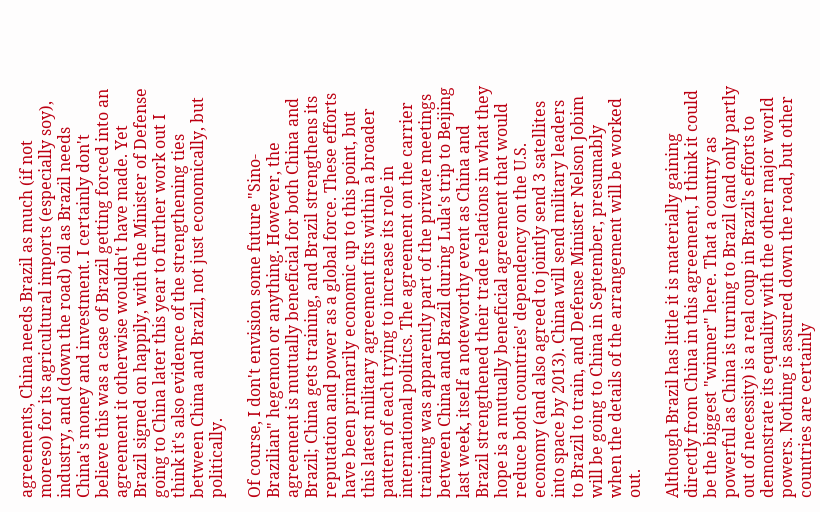agreements, China needs Brazil as much (if not moreso) for its agricultural imports (especially soy), industry, and (down the road) oil as Brazil needs China's money and investment. I certainly don't believe this was a case of Brazil getting forced into an agreement it otherwise wouldn't have made. Yet Brazil signed on happily, with the Minister of Defense going to China later this year to further work out I think it's also evidence of the strengthening ties between China and Brazil, not just economically, but politically.

Of course, I don't envision some future "Sino-Brazilian" hegemon or anything. However, the agreement is mutually beneficial for both China and Brazil; China gets training, and Brazil strengthens its reputation and power as a global force. These efforts have been primarily economic up to this point, but this latest military agreement fits within a broader pattern of each trying to increase its role in international politics. The agreement on the carrier training was apparently part of the private meetings between China and Brazil during Lula's trip to Beijing last week, itself a noteworthy event as China and Brazil strengthened their trade relations in what they hope is a mutually beneficial agreement that would reduce both countries' dependency on the U.S. economy (and also agreed to jointly send 3 satellites into space by 2013). China will send military leaders to Brazil to train, and Defense Minister Nelson Jobim will be going to China in September, presumably when the details of the arrangement will be worked out.

Although Brazil has little it is materially gaining directly from China in this agreement, I think it could be the biggest "winner" here. That a country as powerful as China is turning to Brazil (and only partly out of necessity) is a real coup in Brazil's efforts to demonstrate its equality with the other major world powers. Nothing is assured down the road, but other countries are certainly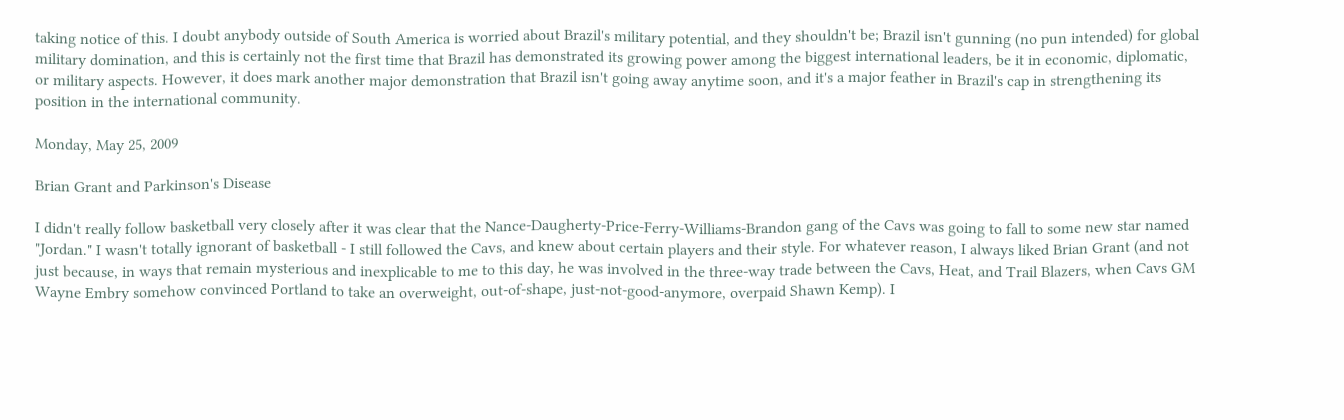taking notice of this. I doubt anybody outside of South America is worried about Brazil's military potential, and they shouldn't be; Brazil isn't gunning (no pun intended) for global military domination, and this is certainly not the first time that Brazil has demonstrated its growing power among the biggest international leaders, be it in economic, diplomatic, or military aspects. However, it does mark another major demonstration that Brazil isn't going away anytime soon, and it's a major feather in Brazil's cap in strengthening its position in the international community.

Monday, May 25, 2009

Brian Grant and Parkinson's Disease

I didn't really follow basketball very closely after it was clear that the Nance-Daugherty-Price-Ferry-Williams-Brandon gang of the Cavs was going to fall to some new star named "Jordan." I wasn't totally ignorant of basketball - I still followed the Cavs, and knew about certain players and their style. For whatever reason, I always liked Brian Grant (and not just because, in ways that remain mysterious and inexplicable to me to this day, he was involved in the three-way trade between the Cavs, Heat, and Trail Blazers, when Cavs GM Wayne Embry somehow convinced Portland to take an overweight, out-of-shape, just-not-good-anymore, overpaid Shawn Kemp). I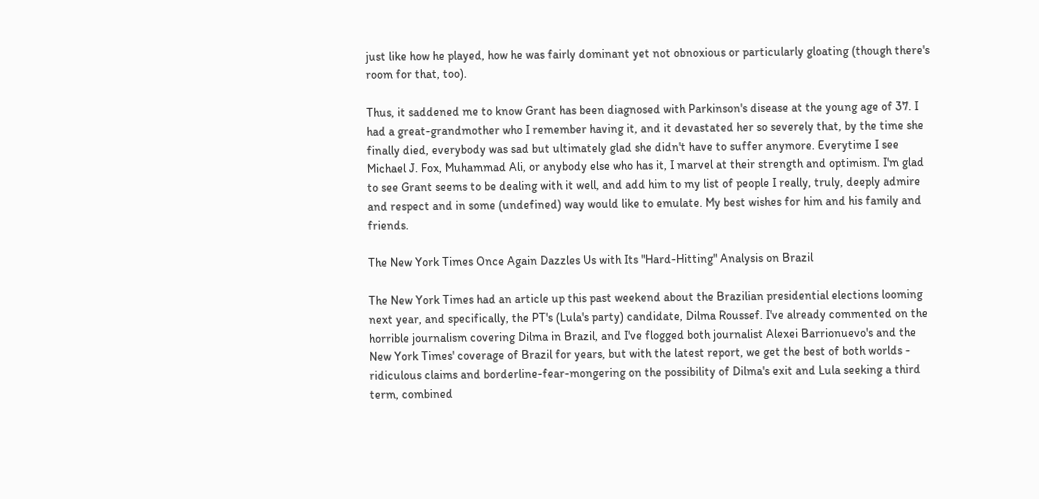just like how he played, how he was fairly dominant yet not obnoxious or particularly gloating (though there's room for that, too).

Thus, it saddened me to know Grant has been diagnosed with Parkinson's disease at the young age of 37. I had a great-grandmother who I remember having it, and it devastated her so severely that, by the time she finally died, everybody was sad but ultimately glad she didn't have to suffer anymore. Everytime I see Michael J. Fox, Muhammad Ali, or anybody else who has it, I marvel at their strength and optimism. I'm glad to see Grant seems to be dealing with it well, and add him to my list of people I really, truly, deeply admire and respect and in some (undefined) way would like to emulate. My best wishes for him and his family and friends.

The New York Times Once Again Dazzles Us with Its "Hard-Hitting" Analysis on Brazil

The New York Times had an article up this past weekend about the Brazilian presidential elections looming next year, and specifically, the PT's (Lula's party) candidate, Dilma Roussef. I've already commented on the horrible journalism covering Dilma in Brazil, and I've flogged both journalist Alexei Barrionuevo's and the New York Times' coverage of Brazil for years, but with the latest report, we get the best of both worlds - ridiculous claims and borderline-fear-mongering on the possibility of Dilma's exit and Lula seeking a third term, combined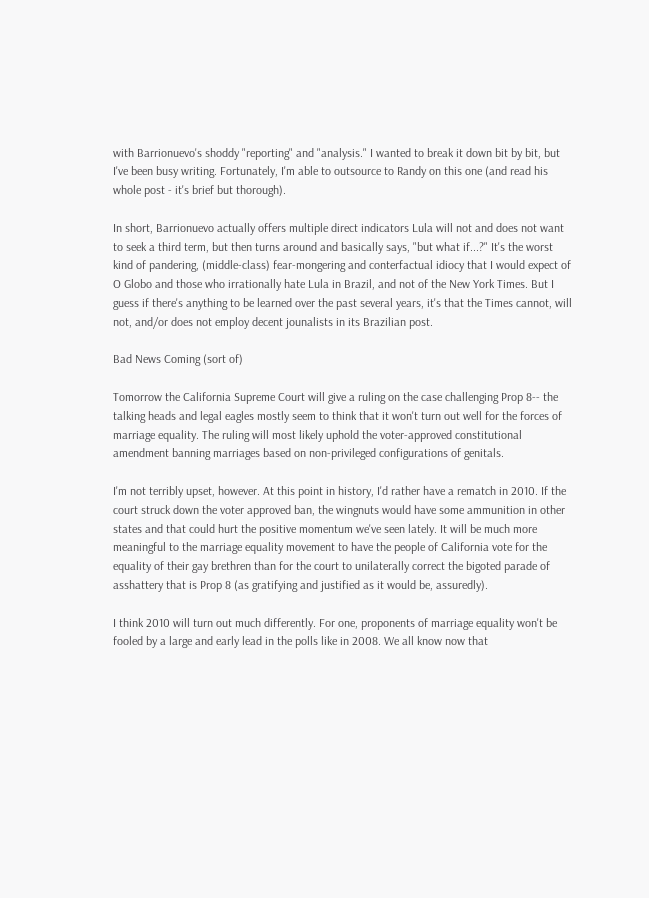with Barrionuevo's shoddy "reporting" and "analysis." I wanted to break it down bit by bit, but I've been busy writing. Fortunately, I'm able to outsource to Randy on this one (and read his whole post - it's brief but thorough).

In short, Barrionuevo actually offers multiple direct indicators Lula will not and does not want to seek a third term, but then turns around and basically says, "but what if...?" It's the worst kind of pandering, (middle-class) fear-mongering and conterfactual idiocy that I would expect of O Globo and those who irrationally hate Lula in Brazil, and not of the New York Times. But I guess if there's anything to be learned over the past several years, it's that the Times cannot, will not, and/or does not employ decent jounalists in its Brazilian post.

Bad News Coming (sort of)

Tomorrow the California Supreme Court will give a ruling on the case challenging Prop 8-- the talking heads and legal eagles mostly seem to think that it won't turn out well for the forces of marriage equality. The ruling will most likely uphold the voter-approved constitutional amendment banning marriages based on non-privileged configurations of genitals.

I'm not terribly upset, however. At this point in history, I'd rather have a rematch in 2010. If the court struck down the voter approved ban, the wingnuts would have some ammunition in other states and that could hurt the positive momentum we've seen lately. It will be much more meaningful to the marriage equality movement to have the people of California vote for the equality of their gay brethren than for the court to unilaterally correct the bigoted parade of asshattery that is Prop 8 (as gratifying and justified as it would be, assuredly).

I think 2010 will turn out much differently. For one, proponents of marriage equality won't be fooled by a large and early lead in the polls like in 2008. We all know now that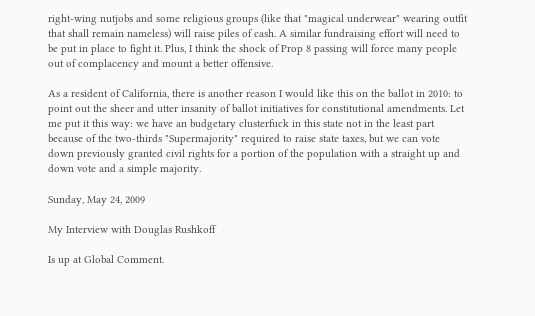right-wing nutjobs and some religious groups (like that "magical underwear" wearing outfit that shall remain nameless) will raise piles of cash. A similar fundraising effort will need to be put in place to fight it. Plus, I think the shock of Prop 8 passing will force many people out of complacency and mount a better offensive.

As a resident of California, there is another reason I would like this on the ballot in 2010: to point out the sheer and utter insanity of ballot initiatives for constitutional amendments. Let me put it this way: we have an budgetary clusterfuck in this state not in the least part because of the two-thirds "Supermajority" required to raise state taxes, but we can vote down previously granted civil rights for a portion of the population with a straight up and down vote and a simple majority.

Sunday, May 24, 2009

My Interview with Douglas Rushkoff

Is up at Global Comment.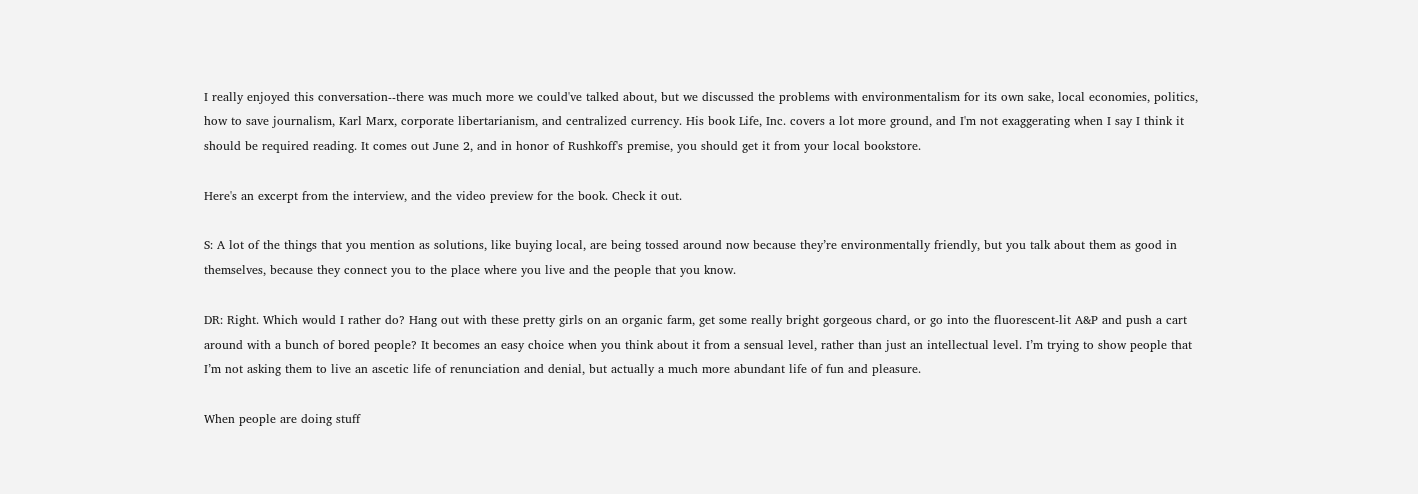I really enjoyed this conversation--there was much more we could've talked about, but we discussed the problems with environmentalism for its own sake, local economies, politics, how to save journalism, Karl Marx, corporate libertarianism, and centralized currency. His book Life, Inc. covers a lot more ground, and I'm not exaggerating when I say I think it should be required reading. It comes out June 2, and in honor of Rushkoff's premise, you should get it from your local bookstore.

Here's an excerpt from the interview, and the video preview for the book. Check it out.

S: A lot of the things that you mention as solutions, like buying local, are being tossed around now because they’re environmentally friendly, but you talk about them as good in themselves, because they connect you to the place where you live and the people that you know.

DR: Right. Which would I rather do? Hang out with these pretty girls on an organic farm, get some really bright gorgeous chard, or go into the fluorescent-lit A&P and push a cart around with a bunch of bored people? It becomes an easy choice when you think about it from a sensual level, rather than just an intellectual level. I’m trying to show people that I’m not asking them to live an ascetic life of renunciation and denial, but actually a much more abundant life of fun and pleasure.

When people are doing stuff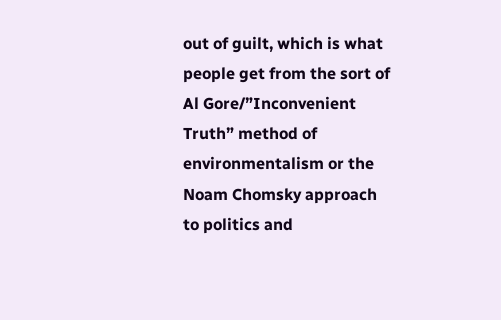out of guilt, which is what people get from the sort of Al Gore/”Inconvenient Truth” method of environmentalism or the Noam Chomsky approach to politics and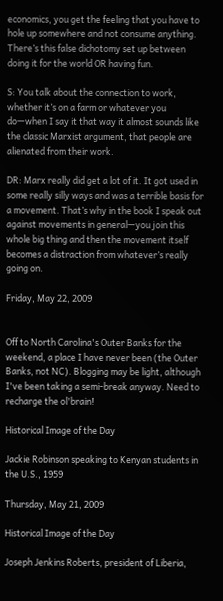economics, you get the feeling that you have to hole up somewhere and not consume anything. There’s this false dichotomy set up between doing it for the world OR having fun.

S: You talk about the connection to work, whether it’s on a farm or whatever you do—when I say it that way it almost sounds like the classic Marxist argument, that people are alienated from their work.

DR: Marx really did get a lot of it. It got used in some really silly ways and was a terrible basis for a movement. That’s why in the book I speak out against movements in general—you join this whole big thing and then the movement itself becomes a distraction from whatever’s really going on.

Friday, May 22, 2009


Off to North Carolina's Outer Banks for the weekend, a place I have never been (the Outer Banks, not NC). Blogging may be light, although I've been taking a semi-break anyway. Need to recharge the ol'brain!

Historical Image of the Day

Jackie Robinson speaking to Kenyan students in the U.S., 1959

Thursday, May 21, 2009

Historical Image of the Day

Joseph Jenkins Roberts, president of Liberia,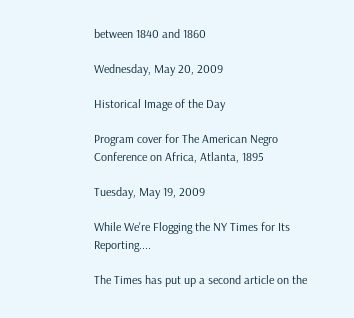between 1840 and 1860

Wednesday, May 20, 2009

Historical Image of the Day

Program cover for The American Negro Conference on Africa, Atlanta, 1895

Tuesday, May 19, 2009

While We're Flogging the NY Times for Its Reporting....

The Times has put up a second article on the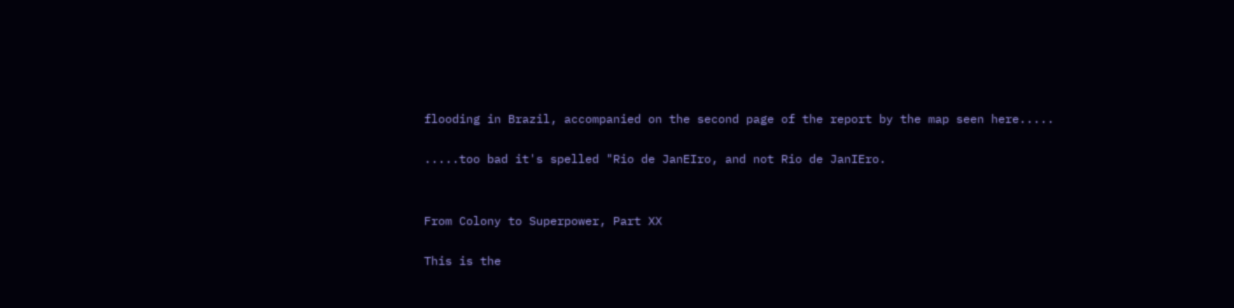flooding in Brazil, accompanied on the second page of the report by the map seen here.....

.....too bad it's spelled "Rio de JanEIro, and not Rio de JanIEro.


From Colony to Superpower, Part XX

This is the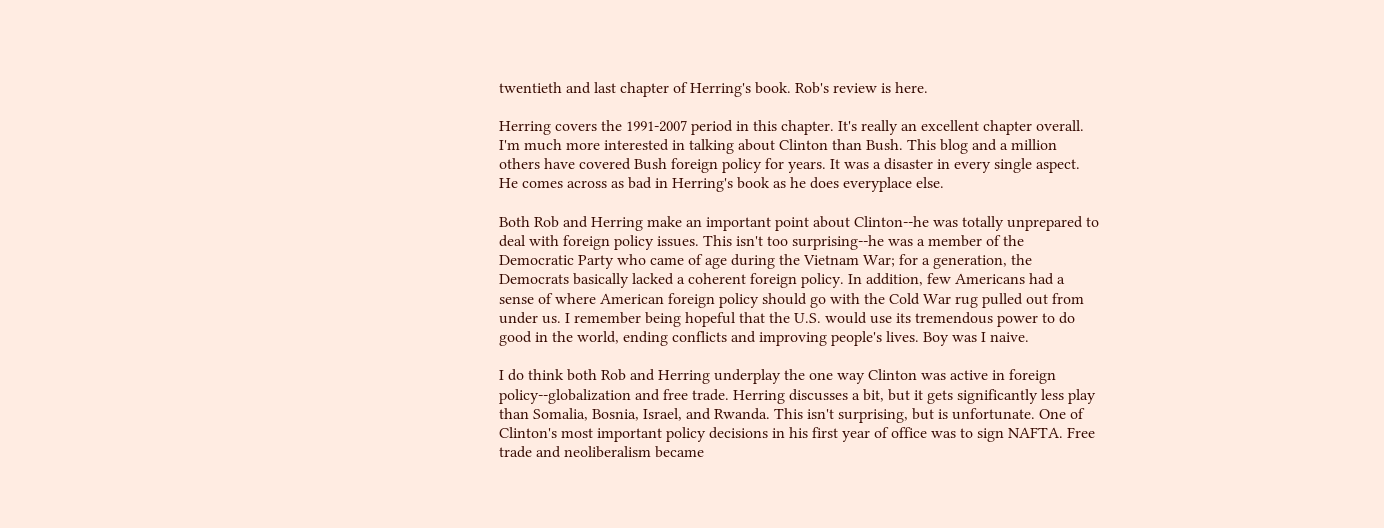twentieth and last chapter of Herring's book. Rob's review is here.

Herring covers the 1991-2007 period in this chapter. It's really an excellent chapter overall. I'm much more interested in talking about Clinton than Bush. This blog and a million others have covered Bush foreign policy for years. It was a disaster in every single aspect. He comes across as bad in Herring's book as he does everyplace else.

Both Rob and Herring make an important point about Clinton--he was totally unprepared to deal with foreign policy issues. This isn't too surprising--he was a member of the Democratic Party who came of age during the Vietnam War; for a generation, the Democrats basically lacked a coherent foreign policy. In addition, few Americans had a sense of where American foreign policy should go with the Cold War rug pulled out from under us. I remember being hopeful that the U.S. would use its tremendous power to do good in the world, ending conflicts and improving people's lives. Boy was I naive.

I do think both Rob and Herring underplay the one way Clinton was active in foreign policy--globalization and free trade. Herring discusses a bit, but it gets significantly less play than Somalia, Bosnia, Israel, and Rwanda. This isn't surprising, but is unfortunate. One of Clinton's most important policy decisions in his first year of office was to sign NAFTA. Free trade and neoliberalism became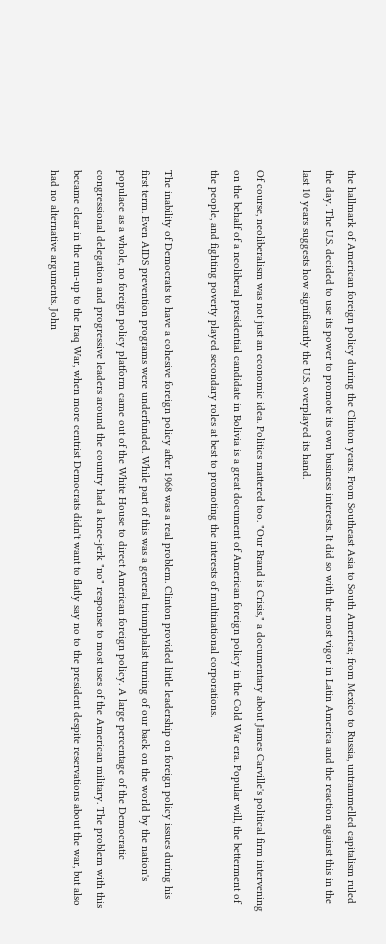the hallmark of American foreign policy during the Clinton years. From Southeast Asia to South America; from Mexico to Russia, untrammelled capitalism ruled the day. The U.S. decided to use its power to promote its own business interests. It did so with the most vigor in Latin America and the reaction against this in the last 10 years suggests how significantly the U.S. overplayed its hand.

Of course, neoliberalism was not just an economic idea. Politics mattered too. "Our Brand is Crisis," a documentary about James Carville's political firm intervening on the behalf of a neoliberal presidential candidate in Bolivia is a great document of American foreign policy in the Cold War era. Popular will, the betterment of the people, and fighting poverty played secondary roles at best to promoting the interests of multinational corporations.

The inability of Democrats to have a cohesive foreign policy after 1968 was a real problem. Clinton provided little leadership on foreign policy issues during his first term. Even AIDS prevention programs were underfunded. While part of this was a general triumphalist turning of our back on the world by the nation's populace as a whole, no foreign policy platform came out of the White House to direct American foreign policy. A large percentage of the Democratic congressional delegation and progressive leaders around the country had a knee-jerk "no" response to most uses of the American military. The problem with this became clear in the run-up to the Iraq War, when more centrist Democrats didn't want to flatly say no to the president despite reservations about the war, but also had no alternative arguments. John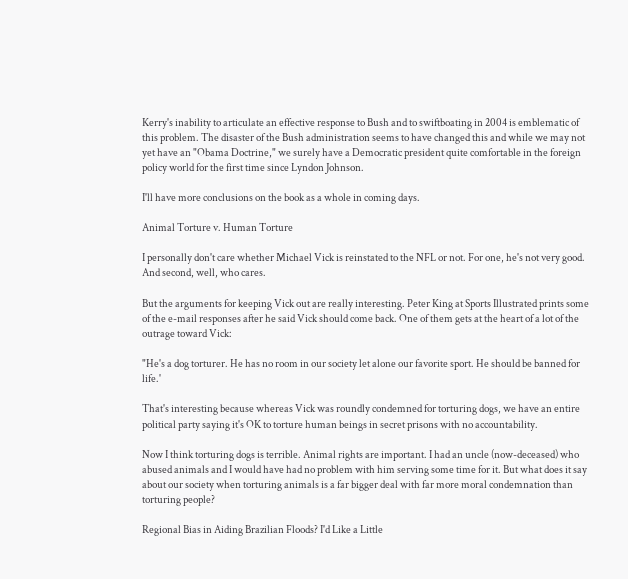Kerry's inability to articulate an effective response to Bush and to swiftboating in 2004 is emblematic of this problem. The disaster of the Bush administration seems to have changed this and while we may not yet have an "Obama Doctrine," we surely have a Democratic president quite comfortable in the foreign policy world for the first time since Lyndon Johnson.

I'll have more conclusions on the book as a whole in coming days.

Animal Torture v. Human Torture

I personally don't care whether Michael Vick is reinstated to the NFL or not. For one, he's not very good. And second, well, who cares.

But the arguments for keeping Vick out are really interesting. Peter King at Sports Illustrated prints some of the e-mail responses after he said Vick should come back. One of them gets at the heart of a lot of the outrage toward Vick:

"He's a dog torturer. He has no room in our society let alone our favorite sport. He should be banned for life.'

That's interesting because whereas Vick was roundly condemned for torturing dogs, we have an entire political party saying it's OK to torture human beings in secret prisons with no accountability.

Now I think torturing dogs is terrible. Animal rights are important. I had an uncle (now-deceased) who abused animals and I would have had no problem with him serving some time for it. But what does it say about our society when torturing animals is a far bigger deal with far more moral condemnation than torturing people?

Regional Bias in Aiding Brazilian Floods? I'd Like a Little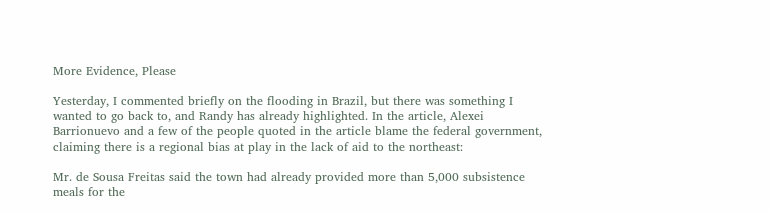More Evidence, Please

Yesterday, I commented briefly on the flooding in Brazil, but there was something I wanted to go back to, and Randy has already highlighted. In the article, Alexei Barrionuevo and a few of the people quoted in the article blame the federal government, claiming there is a regional bias at play in the lack of aid to the northeast:

Mr. de Sousa Freitas said the town had already provided more than 5,000 subsistence meals for the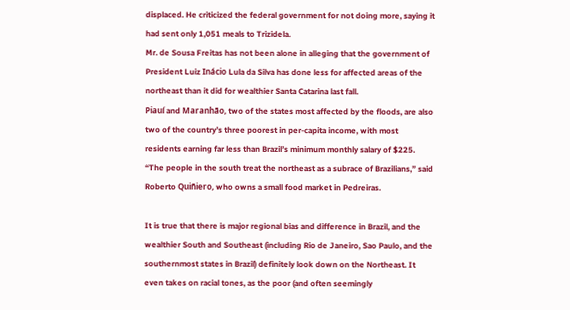displaced. He criticized the federal government for not doing more, saying it had sent only 1,051 meals to Trizidela.
Mr. de Sousa Freitas has not been alone in alleging that the government of President Luiz Inácio Lula da Silva has done less for affected areas of the northeast than it did for wealthier Santa Catarina last fall.
Piauí and Maranhão, two of the states most affected by the floods, are also two of the country’s three poorest in per-capita income, with most residents earning far less than Brazil’s minimum monthly salary of $225.
“The people in the south treat the northeast as a subrace of Brazilians,” said Roberto Quiñiero, who owns a small food market in Pedreiras.

It is true that there is major regional bias and difference in Brazil, and the wealthier South and Southeast (including Rio de Janeiro, Sao Paulo, and the southernmost states in Brazil) definitely look down on the Northeast. It even takes on racial tones, as the poor (and often seemingly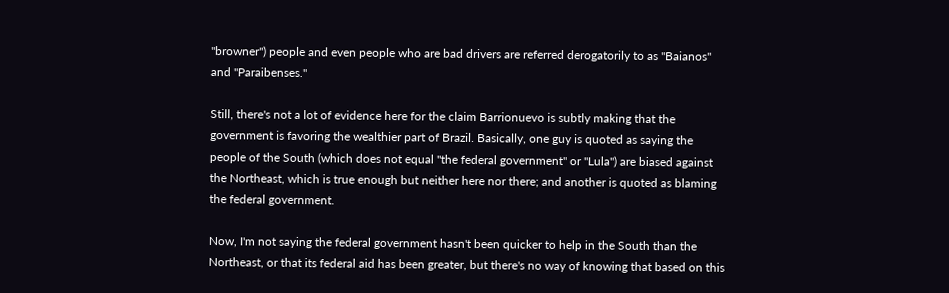"browner") people and even people who are bad drivers are referred derogatorily to as "Baianos" and "Paraibenses."

Still, there's not a lot of evidence here for the claim Barrionuevo is subtly making that the government is favoring the wealthier part of Brazil. Basically, one guy is quoted as saying the people of the South (which does not equal "the federal government" or "Lula") are biased against the Northeast, which is true enough but neither here nor there; and another is quoted as blaming the federal government.

Now, I'm not saying the federal government hasn't been quicker to help in the South than the Northeast, or that its federal aid has been greater, but there's no way of knowing that based on this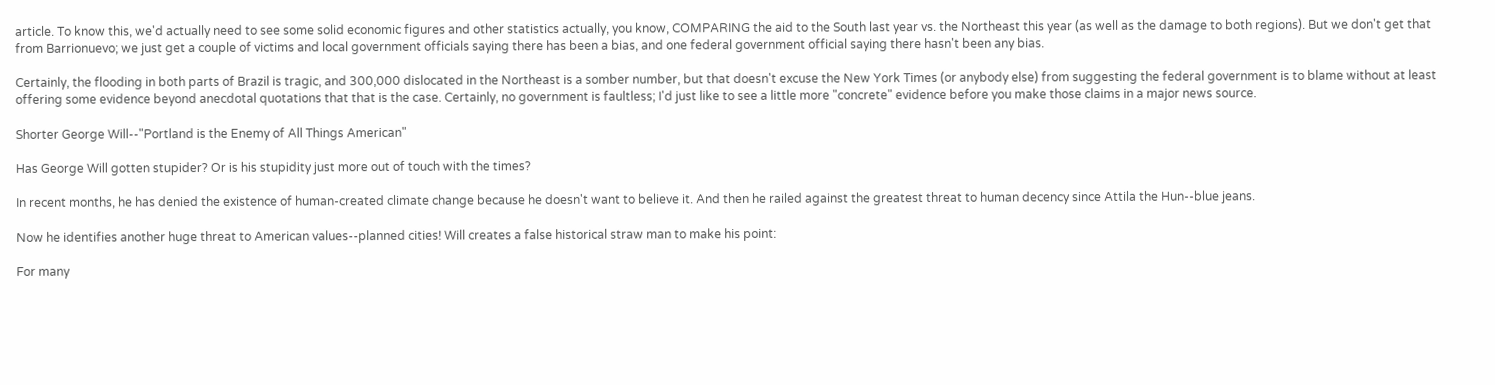article. To know this, we'd actually need to see some solid economic figures and other statistics actually, you know, COMPARING the aid to the South last year vs. the Northeast this year (as well as the damage to both regions). But we don't get that from Barrionuevo; we just get a couple of victims and local government officials saying there has been a bias, and one federal government official saying there hasn't been any bias.

Certainly, the flooding in both parts of Brazil is tragic, and 300,000 dislocated in the Northeast is a somber number, but that doesn't excuse the New York Times (or anybody else) from suggesting the federal government is to blame without at least offering some evidence beyond anecdotal quotations that that is the case. Certainly, no government is faultless; I'd just like to see a little more "concrete" evidence before you make those claims in a major news source.

Shorter George Will--"Portland is the Enemy of All Things American"

Has George Will gotten stupider? Or is his stupidity just more out of touch with the times?

In recent months, he has denied the existence of human-created climate change because he doesn't want to believe it. And then he railed against the greatest threat to human decency since Attila the Hun--blue jeans.

Now he identifies another huge threat to American values--planned cities! Will creates a false historical straw man to make his point:

For many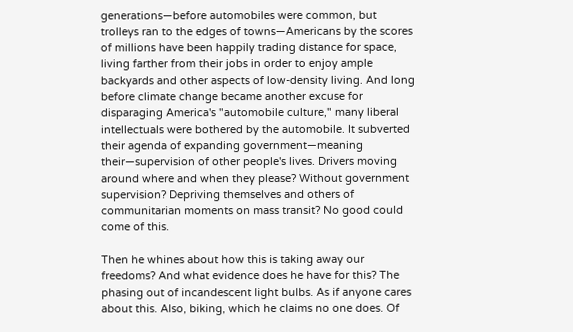generations—before automobiles were common, but trolleys ran to the edges of towns—Americans by the scores of millions have been happily trading distance for space, living farther from their jobs in order to enjoy ample backyards and other aspects of low-density living. And long before climate change became another excuse for disparaging America's "automobile culture," many liberal intellectuals were bothered by the automobile. It subverted their agenda of expanding government—meaning their—supervision of other people's lives. Drivers moving around where and when they please? Without government supervision? Depriving themselves and others of communitarian moments on mass transit? No good could come of this.

Then he whines about how this is taking away our freedoms? And what evidence does he have for this? The phasing out of incandescent light bulbs. As if anyone cares about this. Also, biking, which he claims no one does. Of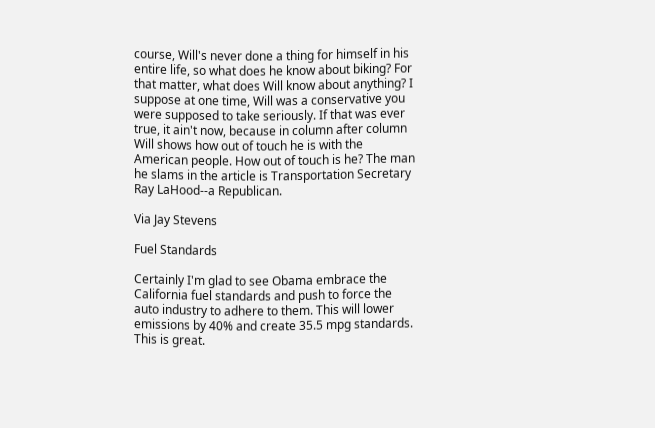course, Will's never done a thing for himself in his entire life, so what does he know about biking? For that matter, what does Will know about anything? I suppose at one time, Will was a conservative you were supposed to take seriously. If that was ever true, it ain't now, because in column after column Will shows how out of touch he is with the American people. How out of touch is he? The man he slams in the article is Transportation Secretary Ray LaHood--a Republican.

Via Jay Stevens

Fuel Standards

Certainly I'm glad to see Obama embrace the California fuel standards and push to force the auto industry to adhere to them. This will lower emissions by 40% and create 35.5 mpg standards. This is great.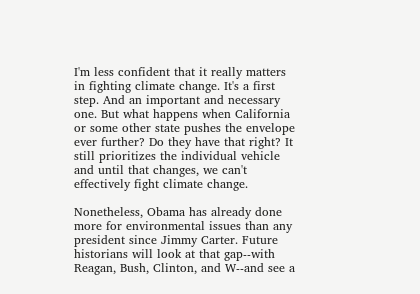I'm less confident that it really matters in fighting climate change. It's a first step. And an important and necessary one. But what happens when California or some other state pushes the envelope ever further? Do they have that right? It still prioritizes the individual vehicle and until that changes, we can't effectively fight climate change.

Nonetheless, Obama has already done more for environmental issues than any president since Jimmy Carter. Future historians will look at that gap--with Reagan, Bush, Clinton, and W--and see a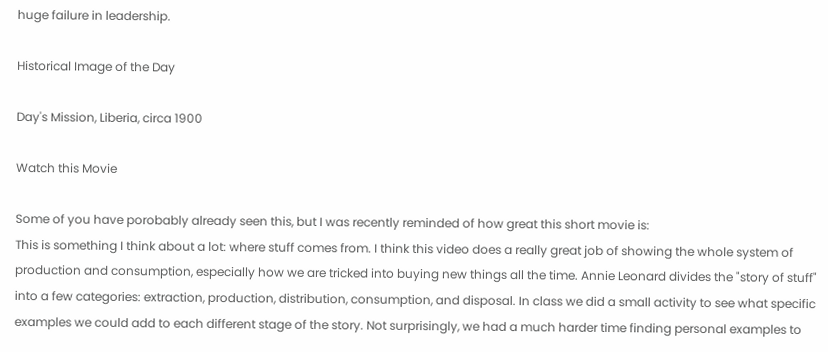huge failure in leadership.

Historical Image of the Day

Day's Mission, Liberia, circa 1900

Watch this Movie

Some of you have porobably already seen this, but I was recently reminded of how great this short movie is:
This is something I think about a lot: where stuff comes from. I think this video does a really great job of showing the whole system of production and consumption, especially how we are tricked into buying new things all the time. Annie Leonard divides the "story of stuff" into a few categories: extraction, production, distribution, consumption, and disposal. In class we did a small activity to see what specific examples we could add to each different stage of the story. Not surprisingly, we had a much harder time finding personal examples to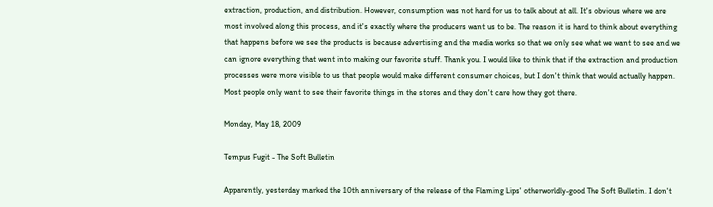extraction, production, and distribution. However, consumption was not hard for us to talk about at all. It's obvious where we are most involved along this process, and it's exactly where the producers want us to be. The reason it is hard to think about everything that happens before we see the products is because advertising and the media works so that we only see what we want to see and we can ignore everything that went into making our favorite stuff. Thank you. I would like to think that if the extraction and production processes were more visible to us that people would make different consumer choices, but I don't think that would actually happen. Most people only want to see their favorite things in the stores and they don't care how they got there.

Monday, May 18, 2009

Tempus Fugit - The Soft Bulletin

Apparently, yesterday marked the 10th anniversary of the release of the Flaming Lips' otherworldly-good The Soft Bulletin. I don't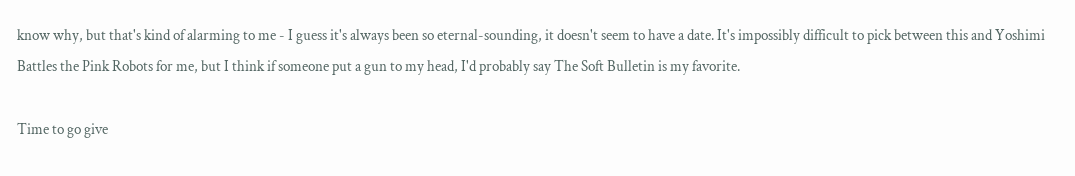know why, but that's kind of alarming to me - I guess it's always been so eternal-sounding, it doesn't seem to have a date. It's impossibly difficult to pick between this and Yoshimi Battles the Pink Robots for me, but I think if someone put a gun to my head, I'd probably say The Soft Bulletin is my favorite.

Time to go give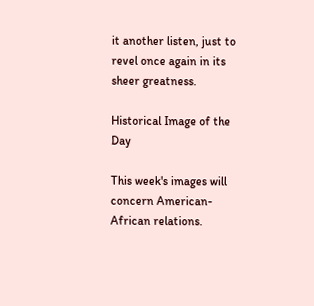it another listen, just to revel once again in its sheer greatness.

Historical Image of the Day

This week's images will concern American-African relations.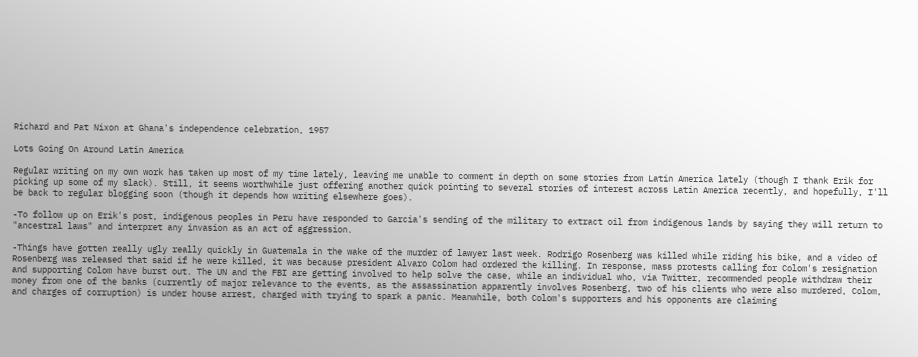Richard and Pat Nixon at Ghana's independence celebration, 1957

Lots Going On Around Latin America

Regular writing on my own work has taken up most of my time lately, leaving me unable to comment in depth on some stories from Latin America lately (though I thank Erik for picking up some of my slack). Still, it seems worthwhile just offering another quick pointing to several stories of interest across Latin America recently, and hopefully, I'll be back to regular blogging soon (though it depends how writing elsewhere goes).

-To follow up on Erik's post, indigenous peoples in Peru have responded to Garcia's sending of the military to extract oil from indigenous lands by saying they will return to "ancestral laws" and interpret any invasion as an act of aggression.

-Things have gotten really ugly really quickly in Guatemala in the wake of the murder of lawyer last week. Rodrigo Rosenberg was killed while riding his bike, and a video of Rosenberg was released that said if he were killed, it was because president Alvaro Colom had ordered the killing. In response, mass protests calling for Colom's resignation and supporting Colom have burst out. The UN and the FBI are getting involved to help solve the case, while an individual who, via Twitter, recommended people withdraw their money from one of the banks (currently of major relevance to the events, as the assassination apparently involves Rosenberg, two of his clients who were also murdered, Colom, and charges of corruption) is under house arrest, charged with trying to spark a panic. Meanwhile, both Colom's supporters and his opponents are claiming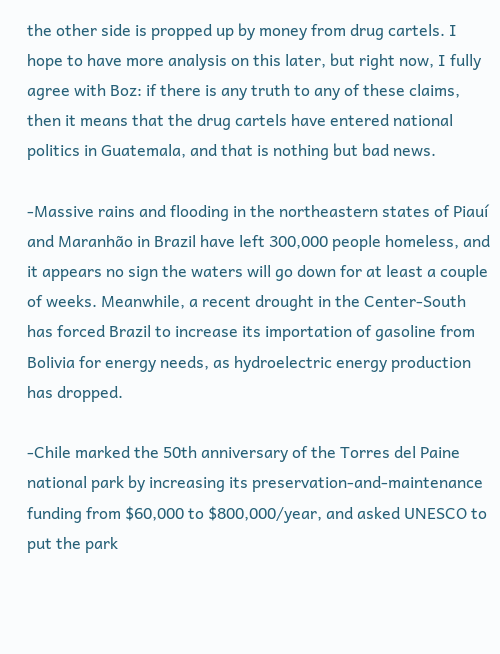the other side is propped up by money from drug cartels. I hope to have more analysis on this later, but right now, I fully agree with Boz: if there is any truth to any of these claims, then it means that the drug cartels have entered national politics in Guatemala, and that is nothing but bad news.

-Massive rains and flooding in the northeastern states of Piauí and Maranhão in Brazil have left 300,000 people homeless, and it appears no sign the waters will go down for at least a couple of weeks. Meanwhile, a recent drought in the Center-South has forced Brazil to increase its importation of gasoline from Bolivia for energy needs, as hydroelectric energy production has dropped.

-Chile marked the 50th anniversary of the Torres del Paine national park by increasing its preservation-and-maintenance funding from $60,000 to $800,000/year, and asked UNESCO to put the park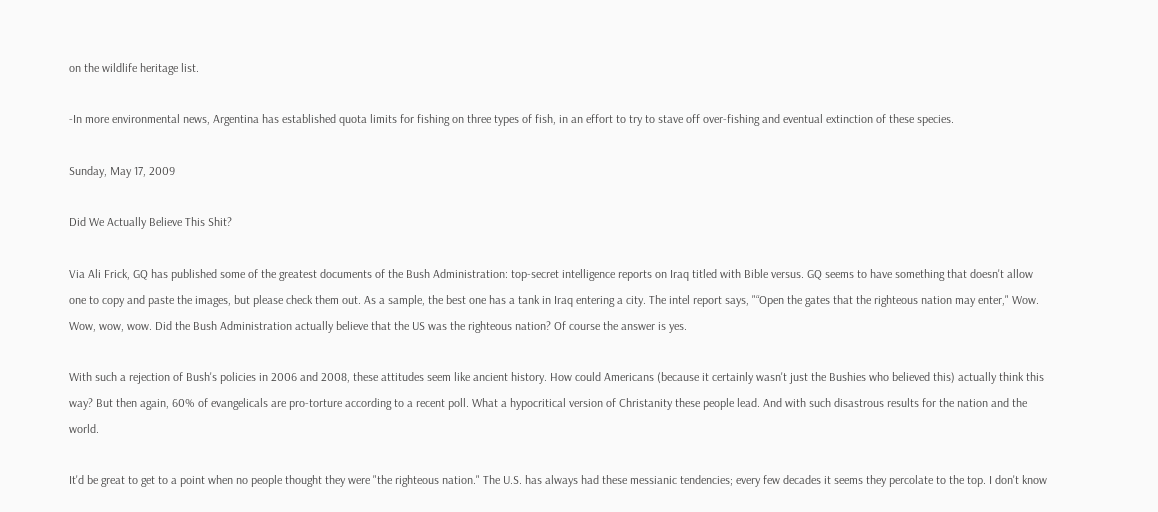on the wildlife heritage list.

-In more environmental news, Argentina has established quota limits for fishing on three types of fish, in an effort to try to stave off over-fishing and eventual extinction of these species.

Sunday, May 17, 2009

Did We Actually Believe This Shit?

Via Ali Frick, GQ has published some of the greatest documents of the Bush Administration: top-secret intelligence reports on Iraq titled with Bible versus. GQ seems to have something that doesn't allow one to copy and paste the images, but please check them out. As a sample, the best one has a tank in Iraq entering a city. The intel report says, "“Open the gates that the righteous nation may enter," Wow. Wow, wow, wow. Did the Bush Administration actually believe that the US was the righteous nation? Of course the answer is yes.

With such a rejection of Bush's policies in 2006 and 2008, these attitudes seem like ancient history. How could Americans (because it certainly wasn't just the Bushies who believed this) actually think this way? But then again, 60% of evangelicals are pro-torture according to a recent poll. What a hypocritical version of Christanity these people lead. And with such disastrous results for the nation and the world.

It'd be great to get to a point when no people thought they were "the righteous nation." The U.S. has always had these messianic tendencies; every few decades it seems they percolate to the top. I don't know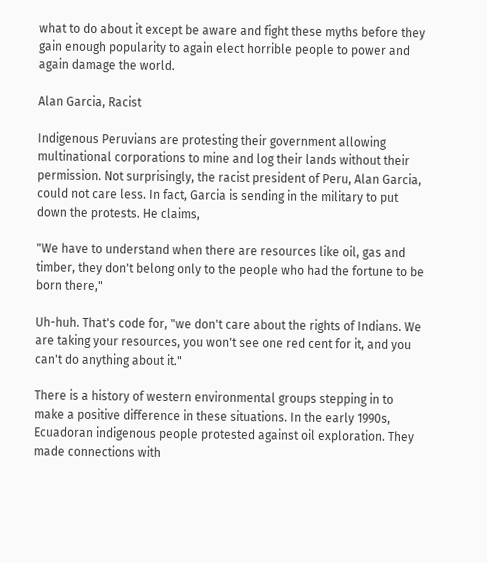what to do about it except be aware and fight these myths before they gain enough popularity to again elect horrible people to power and again damage the world.

Alan Garcia, Racist

Indigenous Peruvians are protesting their government allowing multinational corporations to mine and log their lands without their permission. Not surprisingly, the racist president of Peru, Alan Garcia, could not care less. In fact, Garcia is sending in the military to put down the protests. He claims,

"We have to understand when there are resources like oil, gas and timber, they don't belong only to the people who had the fortune to be born there,"

Uh-huh. That's code for, "we don't care about the rights of Indians. We are taking your resources, you won't see one red cent for it, and you can't do anything about it."

There is a history of western environmental groups stepping in to make a positive difference in these situations. In the early 1990s, Ecuadoran indigenous people protested against oil exploration. They made connections with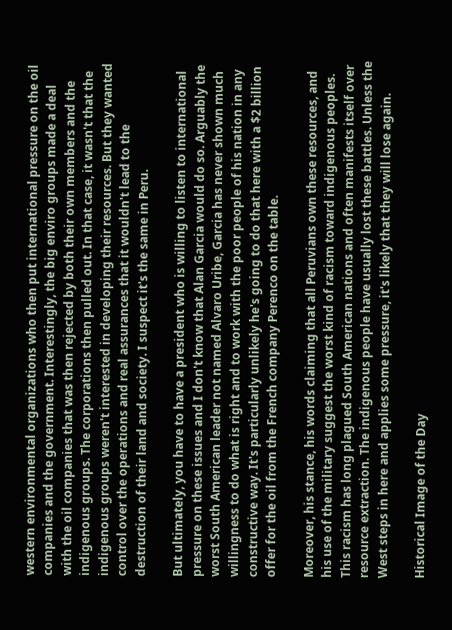western environmental organizations who then put international pressure on the oil companies and the government. Interestingly, the big enviro groups made a deal with the oil companies that was then rejected by both their own members and the indigenous groups. The corporations then pulled out. In that case, it wasn't that the indigenous groups weren't interested in developing their resources. But they wanted control over the operations and real assurances that it wouldn't lead to the destruction of their land and society. I suspect it's the same in Peru.

But ultimately, you have to have a president who is willing to listen to international pressure on these issues and I don't know that Alan Garcia would do so. Arguably the worst South American leader not named Alvaro Uribe, Garcia has never shown much willingness to do what is right and to work with the poor people of his nation in any constructive way. It's particularly unlikely he's going to do that here with a $2 billion offer for the oil from the French company Perenco on the table.

Moreover, his stance, his words claiming that all Peruvians own these resources, and his use of the military suggest the worst kind of racism toward indigenous peoples. This racism has long plagued South American nations and often manifests itself over resource extraction. The indigenous people have usually lost these battles. Unless the West steps in here and applies some pressure, it's likely that they will lose again.

Historical Image of the Day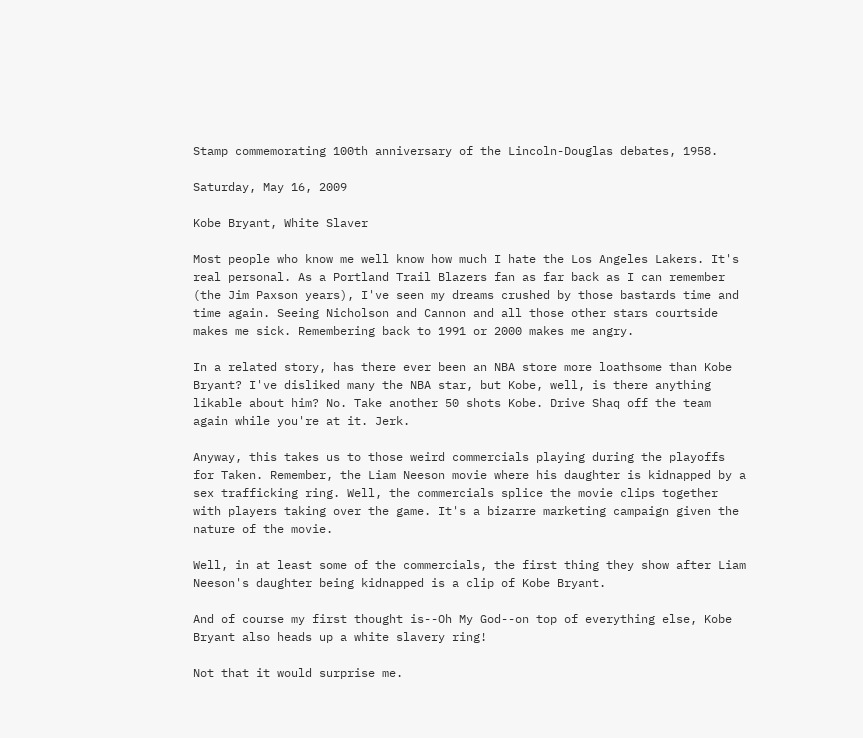Stamp commemorating 100th anniversary of the Lincoln-Douglas debates, 1958.

Saturday, May 16, 2009

Kobe Bryant, White Slaver

Most people who know me well know how much I hate the Los Angeles Lakers. It's real personal. As a Portland Trail Blazers fan as far back as I can remember (the Jim Paxson years), I've seen my dreams crushed by those bastards time and time again. Seeing Nicholson and Cannon and all those other stars courtside makes me sick. Remembering back to 1991 or 2000 makes me angry.

In a related story, has there ever been an NBA store more loathsome than Kobe Bryant? I've disliked many the NBA star, but Kobe, well, is there anything likable about him? No. Take another 50 shots Kobe. Drive Shaq off the team again while you're at it. Jerk.

Anyway, this takes us to those weird commercials playing during the playoffs for Taken. Remember, the Liam Neeson movie where his daughter is kidnapped by a sex trafficking ring. Well, the commercials splice the movie clips together with players taking over the game. It's a bizarre marketing campaign given the nature of the movie.

Well, in at least some of the commercials, the first thing they show after Liam Neeson's daughter being kidnapped is a clip of Kobe Bryant.

And of course my first thought is--Oh My God--on top of everything else, Kobe Bryant also heads up a white slavery ring!

Not that it would surprise me.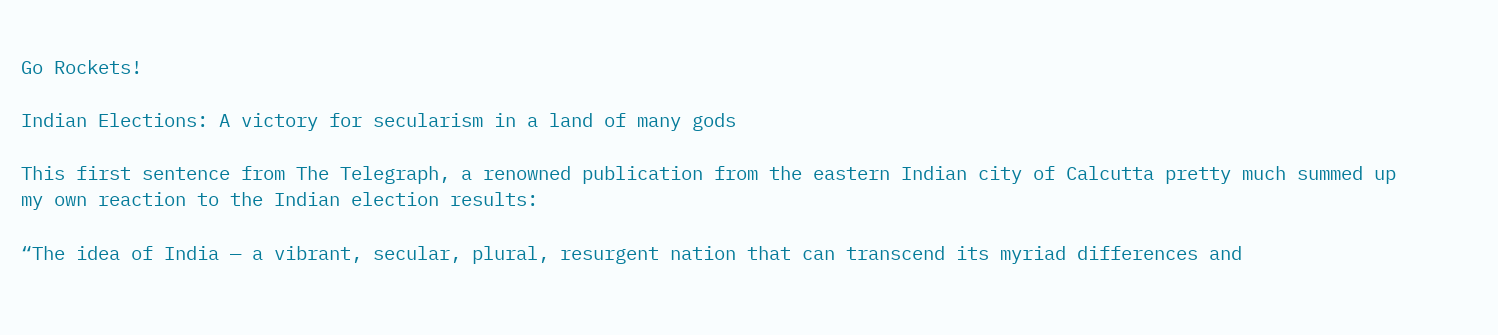Go Rockets!

Indian Elections: A victory for secularism in a land of many gods

This first sentence from The Telegraph, a renowned publication from the eastern Indian city of Calcutta pretty much summed up my own reaction to the Indian election results:

“The idea of India — a vibrant, secular, plural, resurgent nation that can transcend its myriad differences and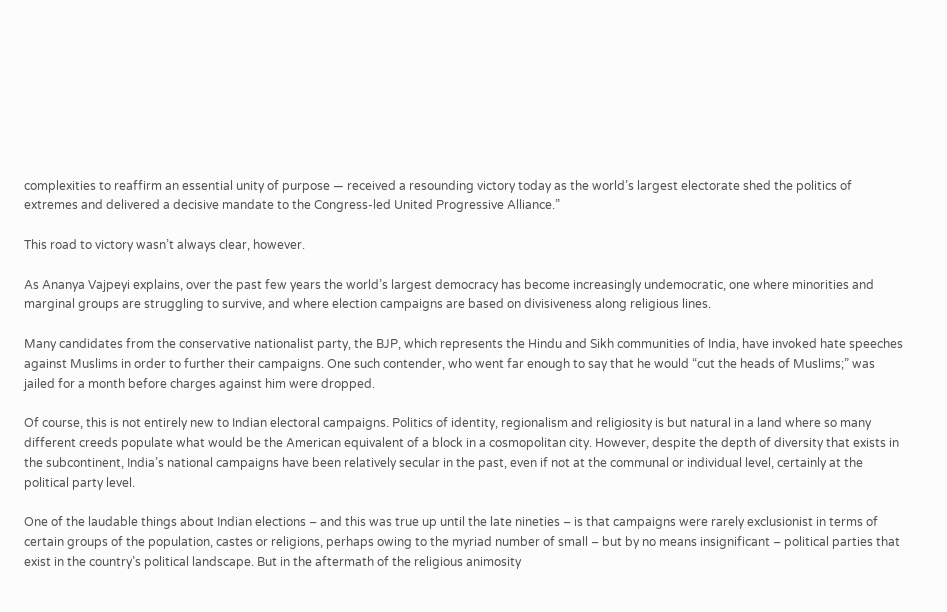complexities to reaffirm an essential unity of purpose — received a resounding victory today as the world’s largest electorate shed the politics of extremes and delivered a decisive mandate to the Congress-led United Progressive Alliance.”

This road to victory wasn’t always clear, however.

As Ananya Vajpeyi explains, over the past few years the world’s largest democracy has become increasingly undemocratic, one where minorities and marginal groups are struggling to survive, and where election campaigns are based on divisiveness along religious lines.

Many candidates from the conservative nationalist party, the BJP, which represents the Hindu and Sikh communities of India, have invoked hate speeches against Muslims in order to further their campaigns. One such contender, who went far enough to say that he would “cut the heads of Muslims;” was jailed for a month before charges against him were dropped.

Of course, this is not entirely new to Indian electoral campaigns. Politics of identity, regionalism and religiosity is but natural in a land where so many different creeds populate what would be the American equivalent of a block in a cosmopolitan city. However, despite the depth of diversity that exists in the subcontinent, India’s national campaigns have been relatively secular in the past, even if not at the communal or individual level, certainly at the political party level.

One of the laudable things about Indian elections – and this was true up until the late nineties – is that campaigns were rarely exclusionist in terms of certain groups of the population, castes or religions, perhaps owing to the myriad number of small – but by no means insignificant – political parties that exist in the country’s political landscape. But in the aftermath of the religious animosity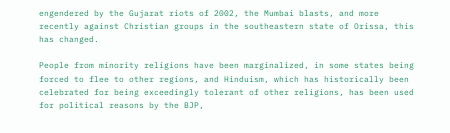engendered by the Gujarat riots of 2002, the Mumbai blasts, and more recently against Christian groups in the southeastern state of Orissa, this has changed.

People from minority religions have been marginalized, in some states being forced to flee to other regions, and Hinduism, which has historically been celebrated for being exceedingly tolerant of other religions, has been used for political reasons by the BJP,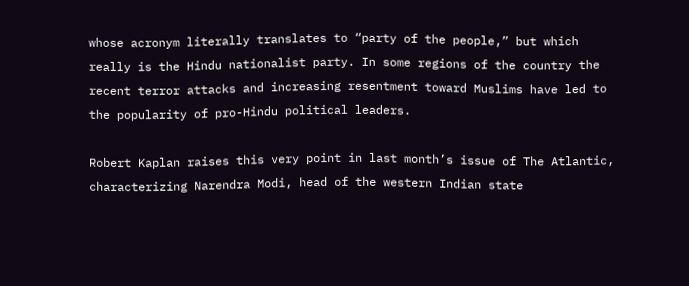whose acronym literally translates to “party of the people,” but which really is the Hindu nationalist party. In some regions of the country the recent terror attacks and increasing resentment toward Muslims have led to the popularity of pro-Hindu political leaders.

Robert Kaplan raises this very point in last month’s issue of The Atlantic, characterizing Narendra Modi, head of the western Indian state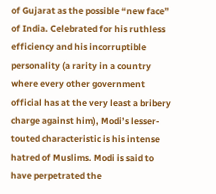of Gujarat as the possible “new face” of India. Celebrated for his ruthless efficiency and his incorruptible personality (a rarity in a country where every other government official has at the very least a bribery charge against him), Modi’s lesser-touted characteristic is his intense hatred of Muslims. Modi is said to have perpetrated the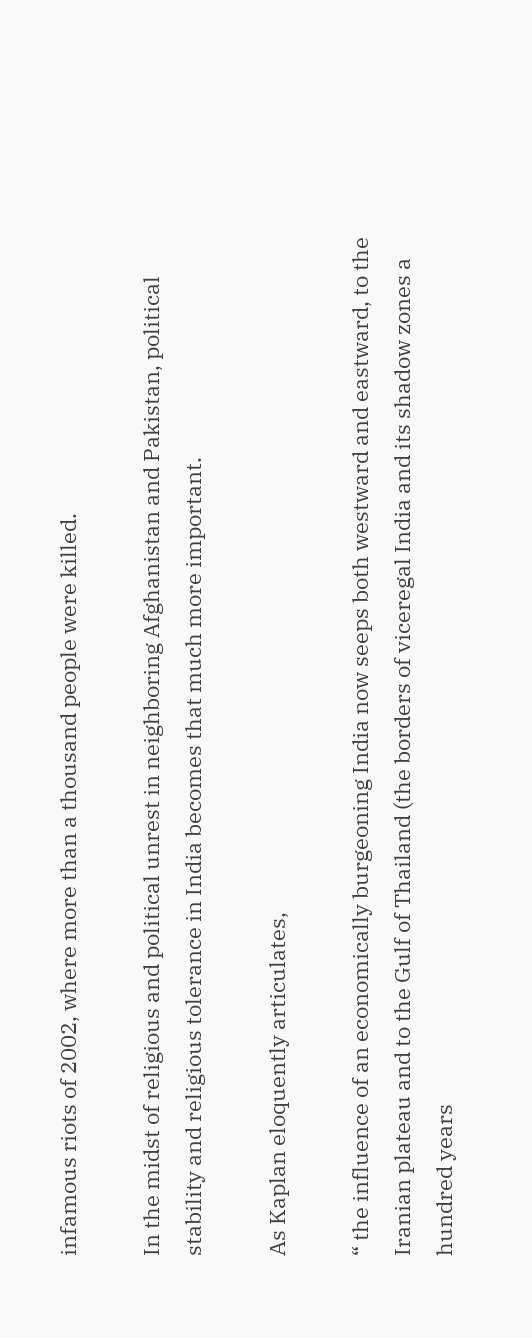infamous riots of 2002, where more than a thousand people were killed.

In the midst of religious and political unrest in neighboring Afghanistan and Pakistan, political stability and religious tolerance in India becomes that much more important.

As Kaplan eloquently articulates,

“ the influence of an economically burgeoning India now seeps both westward and eastward, to the Iranian plateau and to the Gulf of Thailand (the borders of viceregal India and its shadow zones a hundred years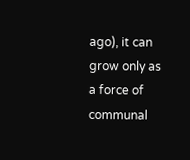ago), it can grow only as a force of communal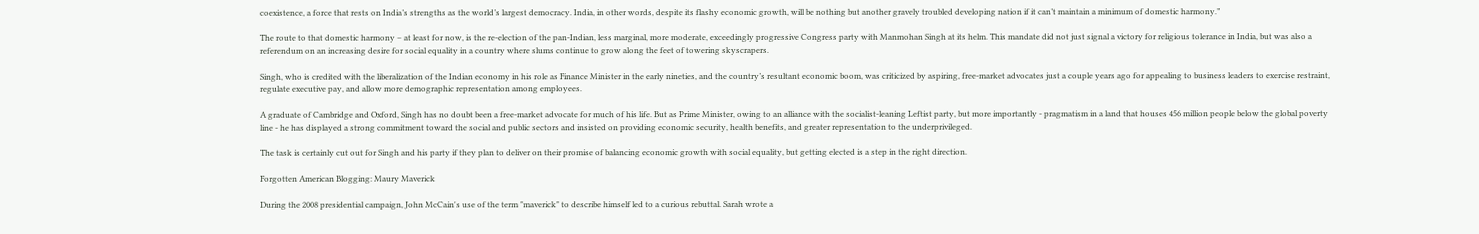coexistence, a force that rests on India’s strengths as the world’s largest democracy. India, in other words, despite its flashy economic growth, will be nothing but another gravely troubled developing nation if it can’t maintain a minimum of domestic harmony.”

The route to that domestic harmony – at least for now, is the re-election of the pan-Indian, less marginal, more moderate, exceedingly progressive Congress party with Manmohan Singh at its helm. This mandate did not just signal a victory for religious tolerance in India, but was also a referendum on an increasing desire for social equality in a country where slums continue to grow along the feet of towering skyscrapers.

Singh, who is credited with the liberalization of the Indian economy in his role as Finance Minister in the early nineties, and the country’s resultant economic boom, was criticized by aspiring, free-market advocates just a couple years ago for appealing to business leaders to exercise restraint, regulate executive pay, and allow more demographic representation among employees.

A graduate of Cambridge and Oxford, Singh has no doubt been a free-market advocate for much of his life. But as Prime Minister, owing to an alliance with the socialist-leaning Leftist party, but more importantly - pragmatism in a land that houses 456 million people below the global poverty line - he has displayed a strong commitment toward the social and public sectors and insisted on providing economic security, health benefits, and greater representation to the underprivileged.

The task is certainly cut out for Singh and his party if they plan to deliver on their promise of balancing economic growth with social equality, but getting elected is a step in the right direction.

Forgotten American Blogging: Maury Maverick

During the 2008 presidential campaign, John McCain's use of the term "maverick" to describe himself led to a curious rebuttal. Sarah wrote a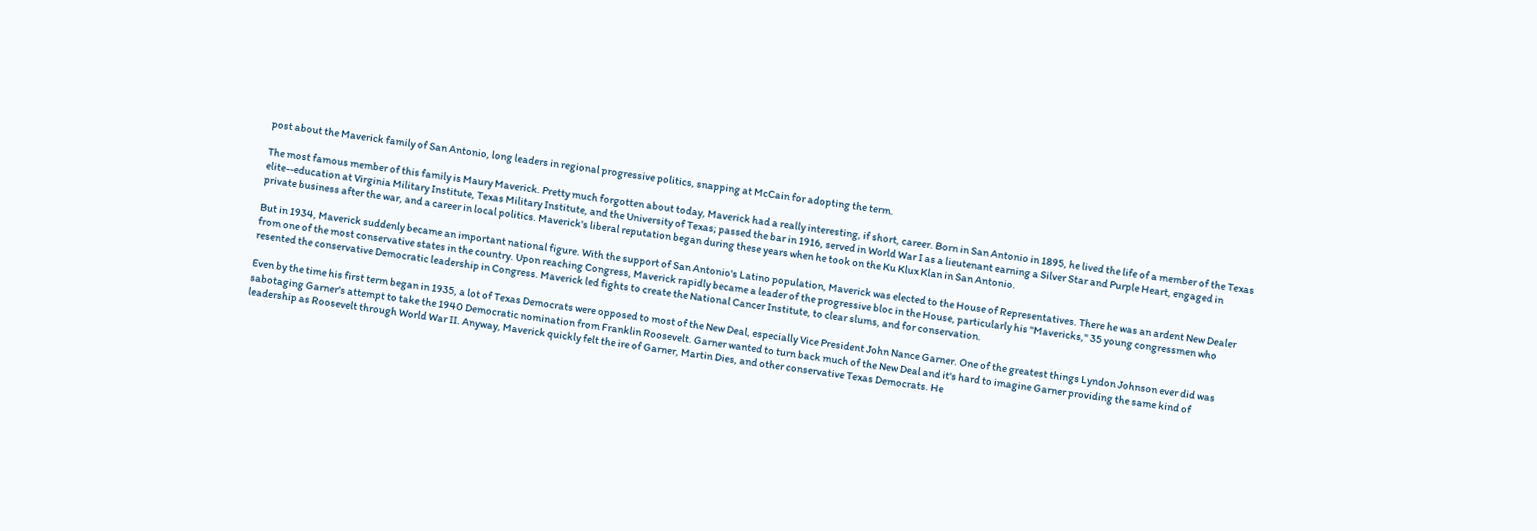post about the Maverick family of San Antonio, long leaders in regional progressive politics, snapping at McCain for adopting the term.

The most famous member of this family is Maury Maverick. Pretty much forgotten about today, Maverick had a really interesting, if short, career. Born in San Antonio in 1895, he lived the life of a member of the Texas elite--education at Virginia Military Institute, Texas Military Institute, and the University of Texas; passed the bar in 1916, served in World War I as a lieutenant earning a Silver Star and Purple Heart, engaged in private business after the war, and a career in local politics. Maverick's liberal reputation began during these years when he took on the Ku Klux Klan in San Antonio.

But in 1934, Maverick suddenly became an important national figure. With the support of San Antonio's Latino population, Maverick was elected to the House of Representatives. There he was an ardent New Dealer from one of the most conservative states in the country. Upon reaching Congress, Maverick rapidly became a leader of the progressive bloc in the House, particularly his "Mavericks," 35 young congressmen who resented the conservative Democratic leadership in Congress. Maverick led fights to create the National Cancer Institute, to clear slums, and for conservation.

Even by the time his first term began in 1935, a lot of Texas Democrats were opposed to most of the New Deal, especially Vice President John Nance Garner. One of the greatest things Lyndon Johnson ever did was sabotaging Garner's attempt to take the 1940 Democratic nomination from Franklin Roosevelt. Garner wanted to turn back much of the New Deal and it's hard to imagine Garner providing the same kind of leadership as Roosevelt through World War II. Anyway, Maverick quickly felt the ire of Garner, Martin Dies, and other conservative Texas Democrats. He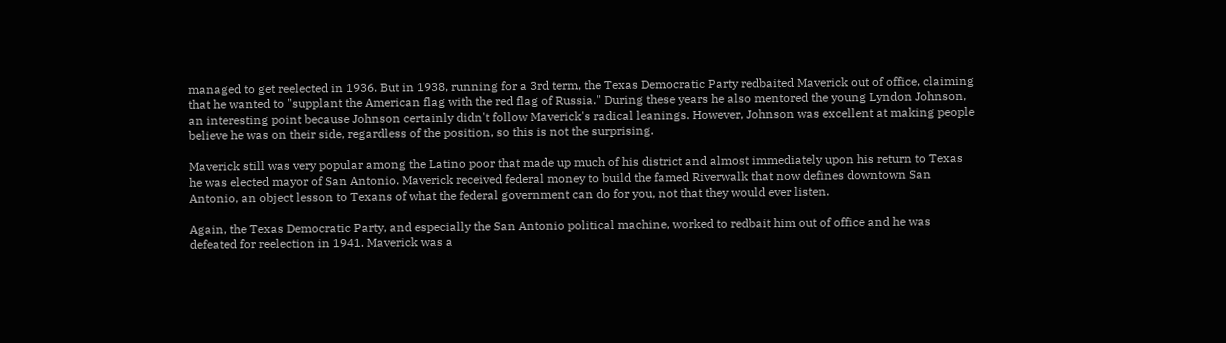managed to get reelected in 1936. But in 1938, running for a 3rd term, the Texas Democratic Party redbaited Maverick out of office, claiming that he wanted to "supplant the American flag with the red flag of Russia." During these years he also mentored the young Lyndon Johnson, an interesting point because Johnson certainly didn't follow Maverick's radical leanings. However, Johnson was excellent at making people believe he was on their side, regardless of the position, so this is not the surprising.

Maverick still was very popular among the Latino poor that made up much of his district and almost immediately upon his return to Texas he was elected mayor of San Antonio. Maverick received federal money to build the famed Riverwalk that now defines downtown San Antonio, an object lesson to Texans of what the federal government can do for you, not that they would ever listen.

Again, the Texas Democratic Party, and especially the San Antonio political machine, worked to redbait him out of office and he was defeated for reelection in 1941. Maverick was a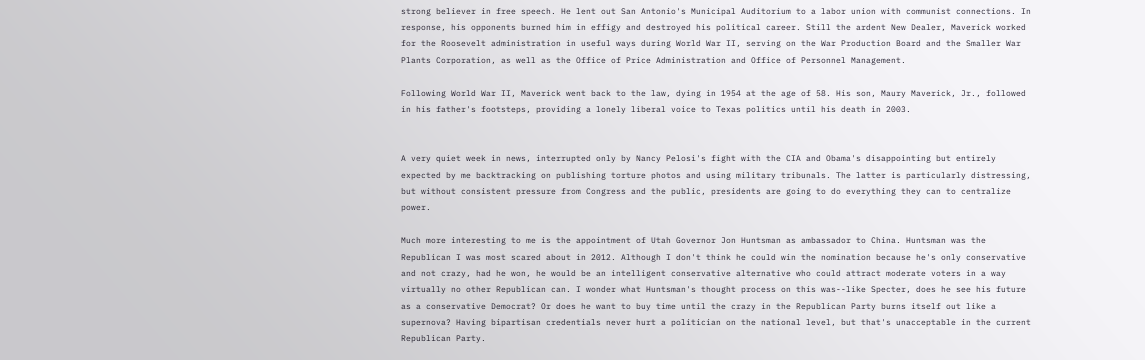strong believer in free speech. He lent out San Antonio's Municipal Auditorium to a labor union with communist connections. In response, his opponents burned him in effigy and destroyed his political career. Still the ardent New Dealer, Maverick worked for the Roosevelt administration in useful ways during World War II, serving on the War Production Board and the Smaller War Plants Corporation, as well as the Office of Price Administration and Office of Personnel Management.

Following World War II, Maverick went back to the law, dying in 1954 at the age of 58. His son, Maury Maverick, Jr., followed in his father's footsteps, providing a lonely liberal voice to Texas politics until his death in 2003.


A very quiet week in news, interrupted only by Nancy Pelosi's fight with the CIA and Obama's disappointing but entirely expected by me backtracking on publishing torture photos and using military tribunals. The latter is particularly distressing, but without consistent pressure from Congress and the public, presidents are going to do everything they can to centralize power.

Much more interesting to me is the appointment of Utah Governor Jon Huntsman as ambassador to China. Huntsman was the Republican I was most scared about in 2012. Although I don't think he could win the nomination because he's only conservative and not crazy, had he won, he would be an intelligent conservative alternative who could attract moderate voters in a way virtually no other Republican can. I wonder what Huntsman's thought process on this was--like Specter, does he see his future as a conservative Democrat? Or does he want to buy time until the crazy in the Republican Party burns itself out like a supernova? Having bipartisan credentials never hurt a politician on the national level, but that's unacceptable in the current Republican Party.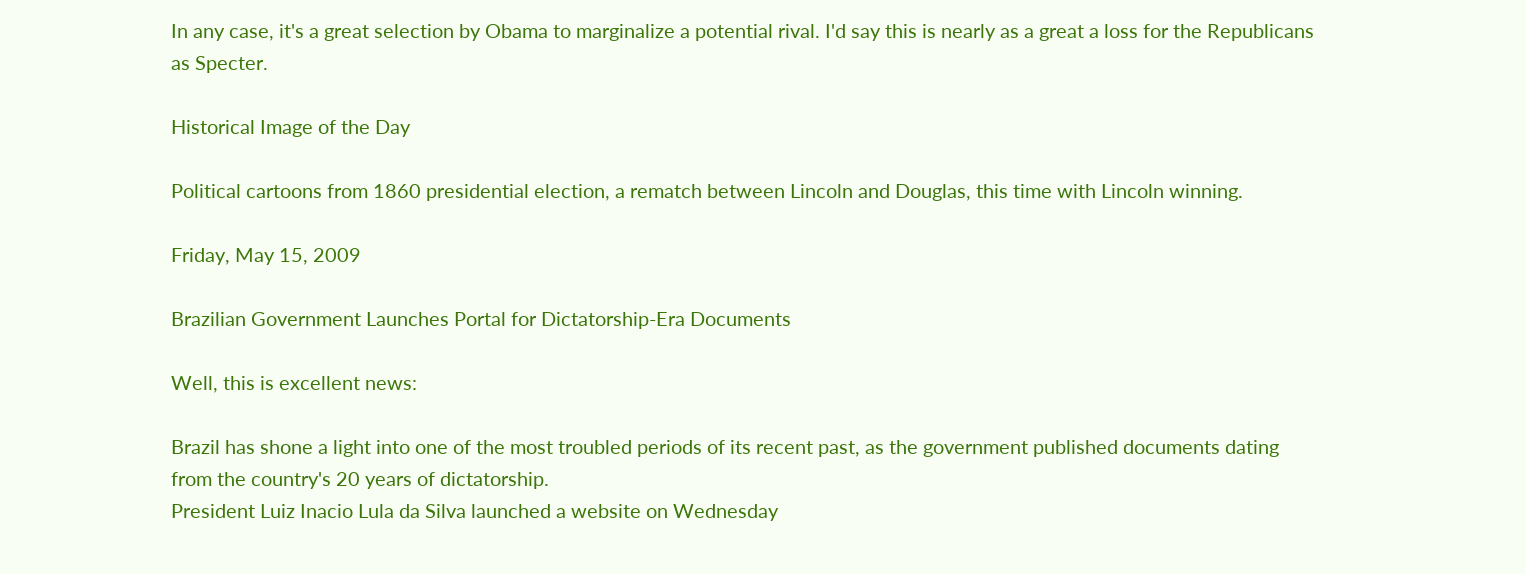In any case, it's a great selection by Obama to marginalize a potential rival. I'd say this is nearly as a great a loss for the Republicans as Specter.

Historical Image of the Day

Political cartoons from 1860 presidential election, a rematch between Lincoln and Douglas, this time with Lincoln winning.

Friday, May 15, 2009

Brazilian Government Launches Portal for Dictatorship-Era Documents

Well, this is excellent news:

Brazil has shone a light into one of the most troubled periods of its recent past, as the government published documents dating from the country's 20 years of dictatorship.
President Luiz Inacio Lula da Silva launched a website on Wednesday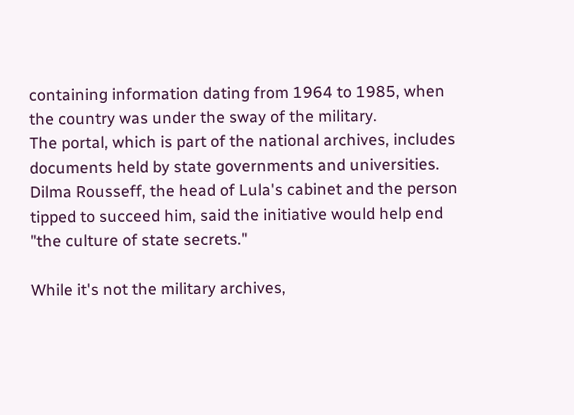containing information dating from 1964 to 1985, when the country was under the sway of the military.
The portal, which is part of the national archives, includes documents held by state governments and universities.
Dilma Rousseff, the head of Lula's cabinet and the person tipped to succeed him, said the initiative would help end "the culture of state secrets."

While it's not the military archives,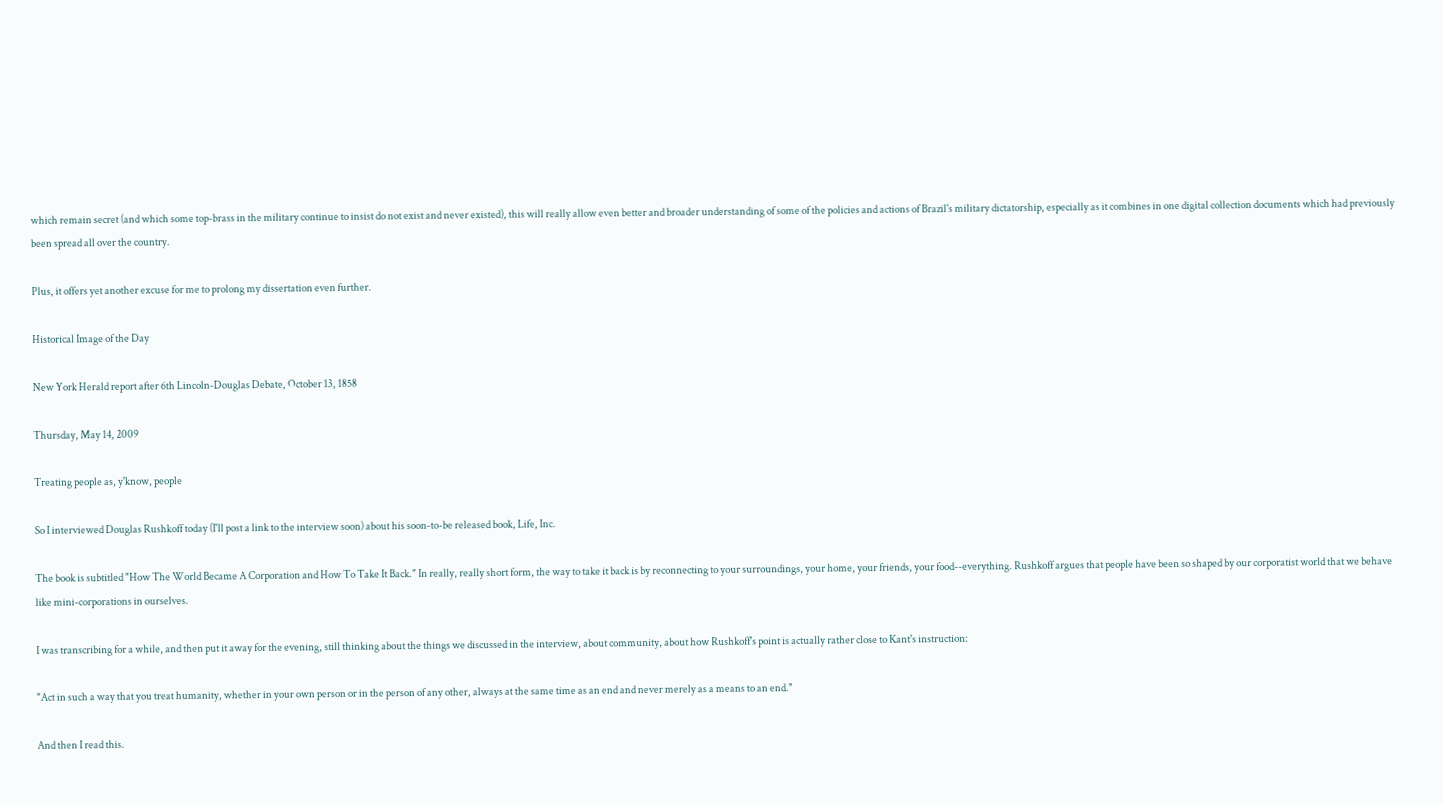which remain secret (and which some top-brass in the military continue to insist do not exist and never existed), this will really allow even better and broader understanding of some of the policies and actions of Brazil's military dictatorship, especially as it combines in one digital collection documents which had previously been spread all over the country.

Plus, it offers yet another excuse for me to prolong my dissertation even further.

Historical Image of the Day

New York Herald report after 6th Lincoln-Douglas Debate, October 13, 1858

Thursday, May 14, 2009

Treating people as, y'know, people

So I interviewed Douglas Rushkoff today (I'll post a link to the interview soon) about his soon-to-be released book, Life, Inc.

The book is subtitled "How The World Became A Corporation and How To Take It Back." In really, really short form, the way to take it back is by reconnecting to your surroundings, your home, your friends, your food--everything. Rushkoff argues that people have been so shaped by our corporatist world that we behave like mini-corporations in ourselves.

I was transcribing for a while, and then put it away for the evening, still thinking about the things we discussed in the interview, about community, about how Rushkoff's point is actually rather close to Kant's instruction:

"Act in such a way that you treat humanity, whether in your own person or in the person of any other, always at the same time as an end and never merely as a means to an end."

And then I read this.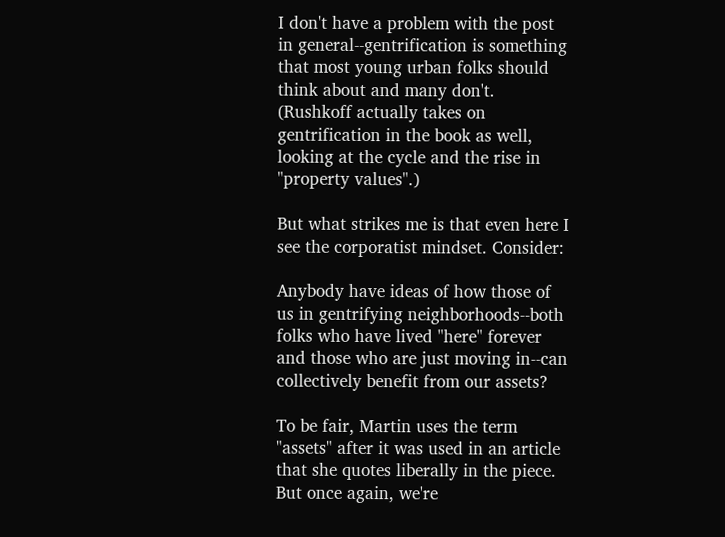I don't have a problem with the post in general--gentrification is something that most young urban folks should think about and many don't. (Rushkoff actually takes on gentrification in the book as well, looking at the cycle and the rise in "property values".)

But what strikes me is that even here I see the corporatist mindset. Consider:

Anybody have ideas of how those of us in gentrifying neighborhoods--both folks who have lived "here" forever and those who are just moving in--can collectively benefit from our assets?

To be fair, Martin uses the term "assets" after it was used in an article that she quotes liberally in the piece. But once again, we're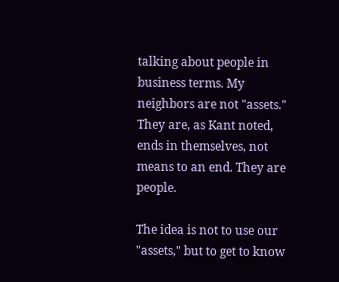talking about people in business terms. My neighbors are not "assets." They are, as Kant noted, ends in themselves, not means to an end. They are people.

The idea is not to use our "assets," but to get to know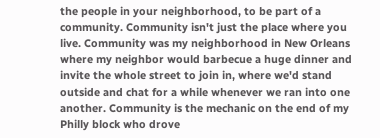the people in your neighborhood, to be part of a community. Community isn't just the place where you live. Community was my neighborhood in New Orleans where my neighbor would barbecue a huge dinner and invite the whole street to join in, where we'd stand outside and chat for a while whenever we ran into one another. Community is the mechanic on the end of my Philly block who drove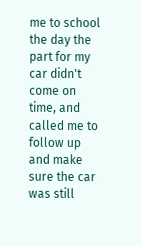me to school the day the part for my car didn't come on time, and called me to follow up and make sure the car was still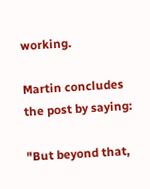working.

Martin concludes the post by saying:

"But beyond that,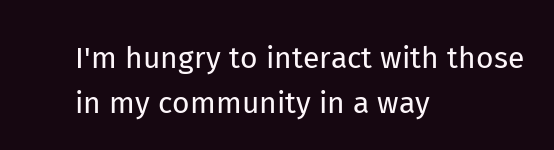I'm hungry to interact with those in my community in a way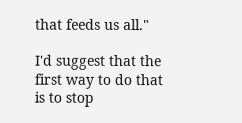that feeds us all."

I'd suggest that the first way to do that is to stop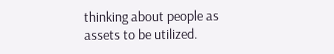thinking about people as assets to be utilized.